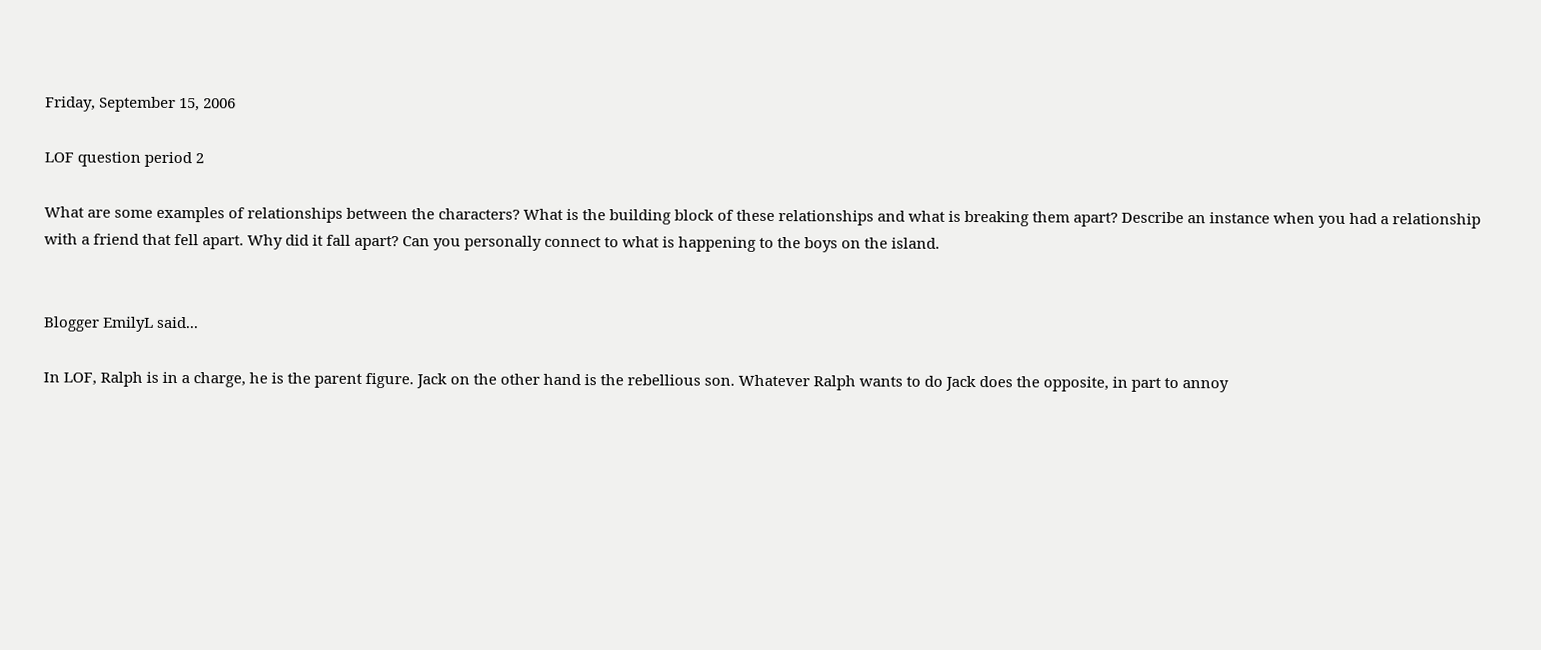Friday, September 15, 2006

LOF question period 2

What are some examples of relationships between the characters? What is the building block of these relationships and what is breaking them apart? Describe an instance when you had a relationship with a friend that fell apart. Why did it fall apart? Can you personally connect to what is happening to the boys on the island.


Blogger EmilyL said...

In LOF, Ralph is in a charge, he is the parent figure. Jack on the other hand is the rebellious son. Whatever Ralph wants to do Jack does the opposite, in part to annoy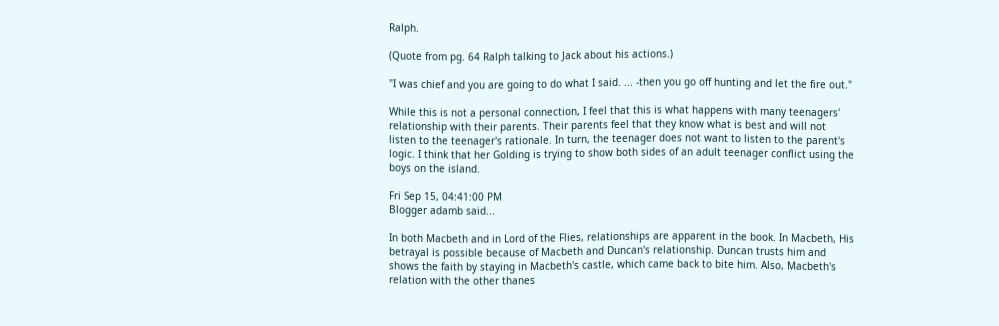Ralph.

(Quote from pg. 64 Ralph talking to Jack about his actions.)

"I was chief and you are going to do what I said. ... -then you go off hunting and let the fire out."

While this is not a personal connection, I feel that this is what happens with many teenagers' relationship with their parents. Their parents feel that they know what is best and will not listen to the teenager's rationale. In turn, the teenager does not want to listen to the parent's logic. I think that her Golding is trying to show both sides of an adult teenager conflict using the boys on the island.

Fri Sep 15, 04:41:00 PM
Blogger adamb said...

In both Macbeth and in Lord of the Flies, relationships are apparent in the book. In Macbeth, His betrayal is possible because of Macbeth and Duncan's relationship. Duncan trusts him and shows the faith by staying in Macbeth's castle, which came back to bite him. Also, Macbeth's relation with the other thanes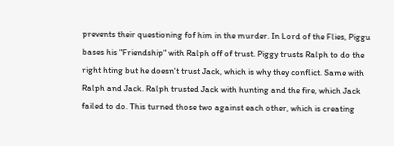prevents their questioning fof him in the murder. In Lord of the Flies, Piggu bases his "Friendship" with Ralph off of trust. Piggy trusts Ralph to do the right hting but he doesn't trust Jack, which is why they conflict. Same with Ralph and Jack. Ralph trusted Jack with hunting and the fire, which Jack failed to do. This turned those two against each other, which is creating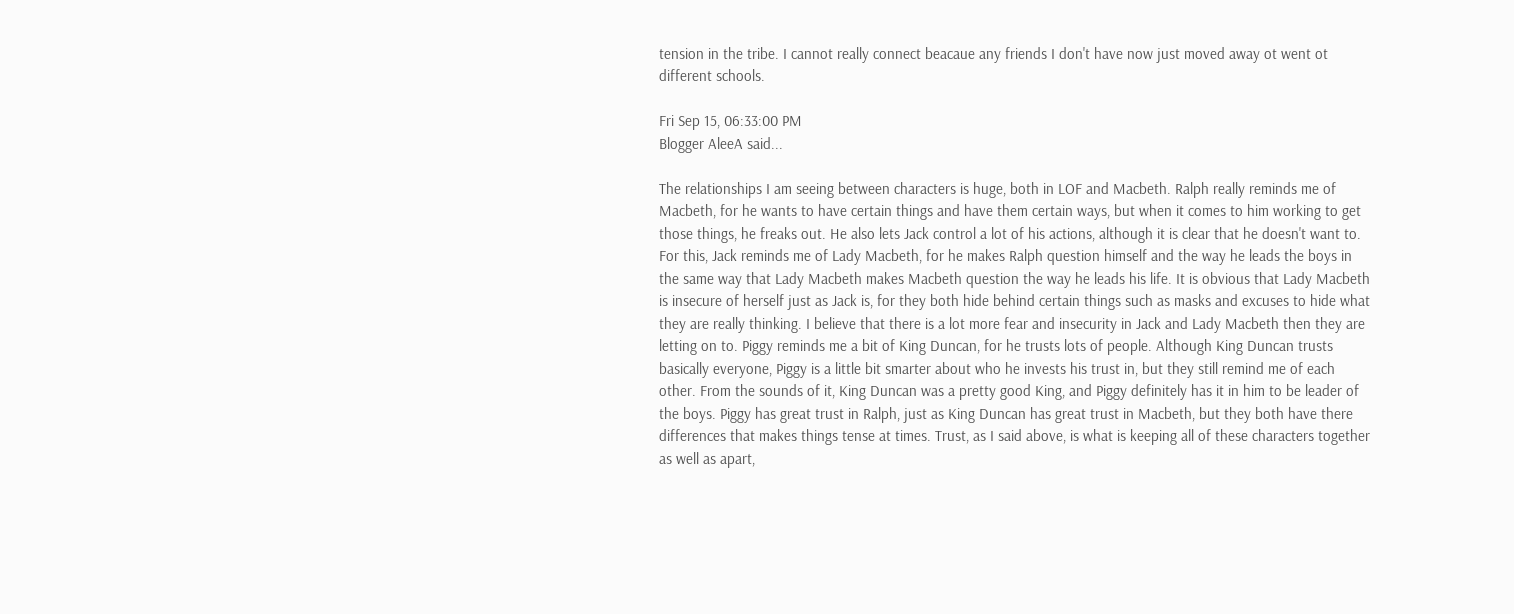tension in the tribe. I cannot really connect beacaue any friends I don't have now just moved away ot went ot different schools.

Fri Sep 15, 06:33:00 PM
Blogger AleeA said...

The relationships I am seeing between characters is huge, both in LOF and Macbeth. Ralph really reminds me of Macbeth, for he wants to have certain things and have them certain ways, but when it comes to him working to get those things, he freaks out. He also lets Jack control a lot of his actions, although it is clear that he doesn't want to. For this, Jack reminds me of Lady Macbeth, for he makes Ralph question himself and the way he leads the boys in the same way that Lady Macbeth makes Macbeth question the way he leads his life. It is obvious that Lady Macbeth is insecure of herself just as Jack is, for they both hide behind certain things such as masks and excuses to hide what they are really thinking. I believe that there is a lot more fear and insecurity in Jack and Lady Macbeth then they are letting on to. Piggy reminds me a bit of King Duncan, for he trusts lots of people. Although King Duncan trusts basically everyone, Piggy is a little bit smarter about who he invests his trust in, but they still remind me of each other. From the sounds of it, King Duncan was a pretty good King, and Piggy definitely has it in him to be leader of the boys. Piggy has great trust in Ralph, just as King Duncan has great trust in Macbeth, but they both have there differences that makes things tense at times. Trust, as I said above, is what is keeping all of these characters together as well as apart,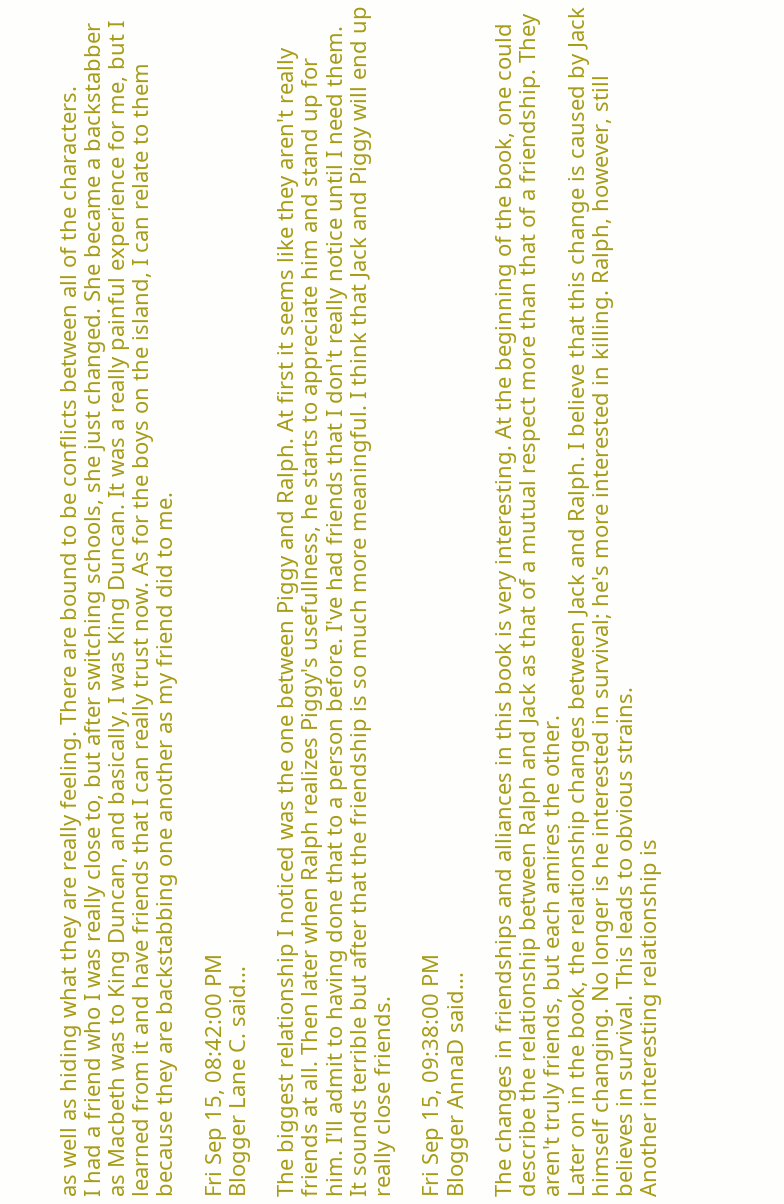as well as hiding what they are really feeling. There are bound to be conflicts between all of the characters.
I had a friend who I was really close to, but after switching schools, she just changed. She became a backstabber as Macbeth was to King Duncan, and basically, I was King Duncan. It was a really painful experience for me, but I learned from it and have friends that I can really trust now. As for the boys on the island, I can relate to them because they are backstabbing one another as my friend did to me.

Fri Sep 15, 08:42:00 PM
Blogger Lane C. said...

The biggest relationship I noticed was the one between Piggy and Ralph. At first it seems like they aren't really friends at all. Then later when Ralph realizes Piggy's usefullness, he starts to appreciate him and stand up for him. I'll admit to having done that to a person before. I've had friends that I don't really notice until I need them. It sounds terrible but after that the friendship is so much more meaningful. I think that Jack and Piggy will end up really close friends.

Fri Sep 15, 09:38:00 PM
Blogger AnnaD said...

The changes in friendships and alliances in this book is very interesting. At the beginning of the book, one could describe the relationship between Ralph and Jack as that of a mutual respect more than that of a friendship. They aren't truly friends, but each amires the other.
Later on in the book, the relationship changes between Jack and Ralph. I believe that this change is caused by Jack himself changing. No longer is he interested in survival; he's more interested in killing. Ralph, however, still believes in survival. This leads to obvious strains.
Another interesting relationship is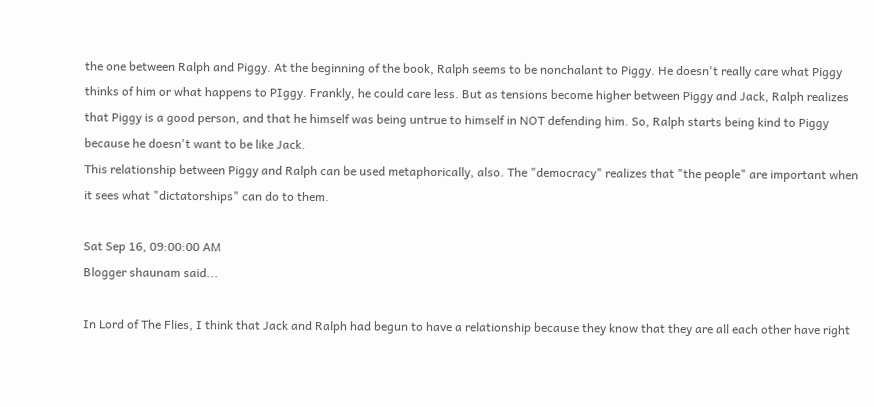the one between Ralph and Piggy. At the beginning of the book, Ralph seems to be nonchalant to Piggy. He doesn't really care what Piggy thinks of him or what happens to PIggy. Frankly, he could care less. But as tensions become higher between Piggy and Jack, Ralph realizes that Piggy is a good person, and that he himself was being untrue to himself in NOT defending him. So, Ralph starts being kind to Piggy because he doesn't want to be like Jack.
This relationship between Piggy and Ralph can be used metaphorically, also. The "democracy" realizes that "the people" are important when it sees what "dictatorships" can do to them.

Sat Sep 16, 09:00:00 AM
Blogger shaunam said...

In Lord of The Flies, I think that Jack and Ralph had begun to have a relationship because they know that they are all each other have right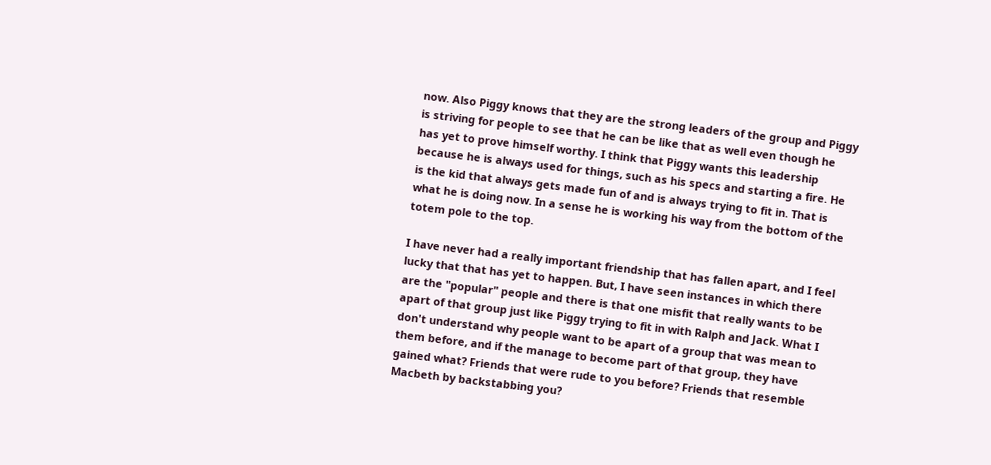now. Also Piggy knows that they are the strong leaders of the group and Piggy is striving for people to see that he can be like that as well even though he has yet to prove himself worthy. I think that Piggy wants this leadership because he is always used for things, such as his specs and starting a fire. He is the kid that always gets made fun of and is always trying to fit in. That is what he is doing now. In a sense he is working his way from the bottom of the totem pole to the top.

I have never had a really important friendship that has fallen apart, and I feel lucky that that has yet to happen. But, I have seen instances in which there are the "popular" people and there is that one misfit that really wants to be apart of that group just like Piggy trying to fit in with Ralph and Jack. What I don't understand why people want to be apart of a group that was mean to them before, and if the manage to become part of that group, they have gained what? Friends that were rude to you before? Friends that resemble Macbeth by backstabbing you?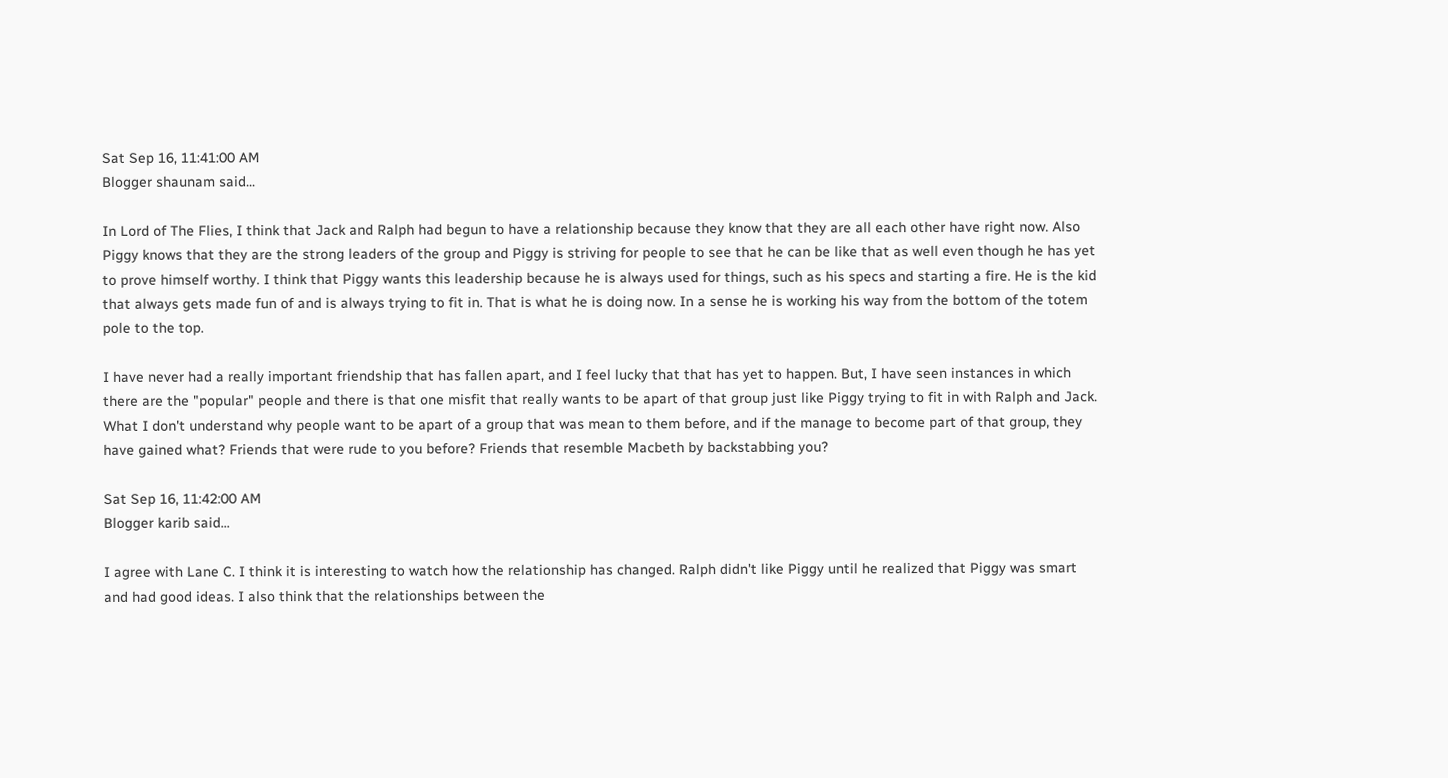Sat Sep 16, 11:41:00 AM
Blogger shaunam said...

In Lord of The Flies, I think that Jack and Ralph had begun to have a relationship because they know that they are all each other have right now. Also Piggy knows that they are the strong leaders of the group and Piggy is striving for people to see that he can be like that as well even though he has yet to prove himself worthy. I think that Piggy wants this leadership because he is always used for things, such as his specs and starting a fire. He is the kid that always gets made fun of and is always trying to fit in. That is what he is doing now. In a sense he is working his way from the bottom of the totem pole to the top.

I have never had a really important friendship that has fallen apart, and I feel lucky that that has yet to happen. But, I have seen instances in which there are the "popular" people and there is that one misfit that really wants to be apart of that group just like Piggy trying to fit in with Ralph and Jack. What I don't understand why people want to be apart of a group that was mean to them before, and if the manage to become part of that group, they have gained what? Friends that were rude to you before? Friends that resemble Macbeth by backstabbing you?

Sat Sep 16, 11:42:00 AM
Blogger karib said...

I agree with Lane C. I think it is interesting to watch how the relationship has changed. Ralph didn't like Piggy until he realized that Piggy was smart and had good ideas. I also think that the relationships between the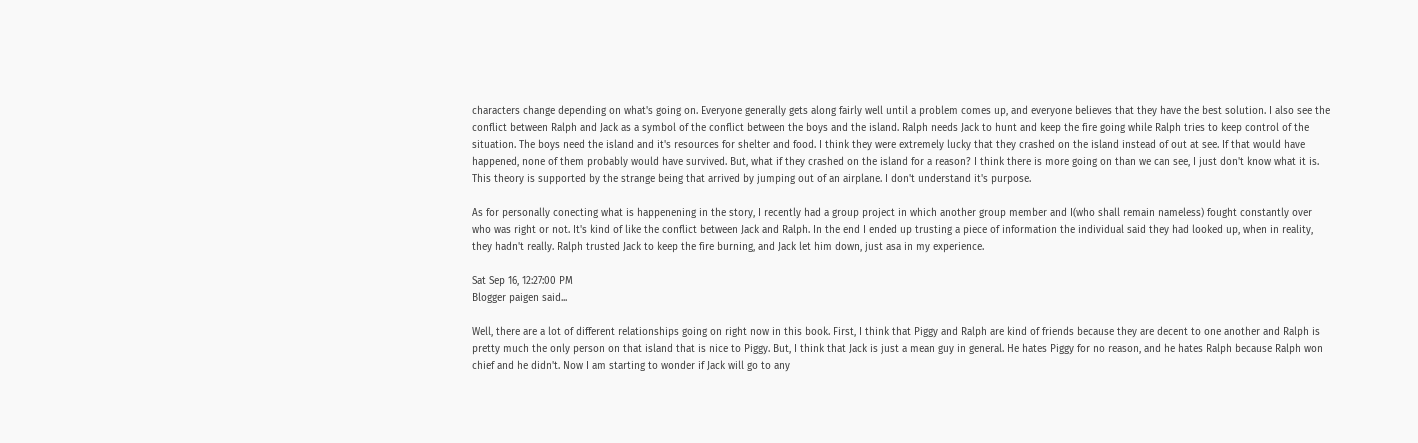characters change depending on what's going on. Everyone generally gets along fairly well until a problem comes up, and everyone believes that they have the best solution. I also see the conflict between Ralph and Jack as a symbol of the conflict between the boys and the island. Ralph needs Jack to hunt and keep the fire going while Ralph tries to keep control of the situation. The boys need the island and it's resources for shelter and food. I think they were extremely lucky that they crashed on the island instead of out at see. If that would have happened, none of them probably would have survived. But, what if they crashed on the island for a reason? I think there is more going on than we can see, I just don't know what it is. This theory is supported by the strange being that arrived by jumping out of an airplane. I don't understand it's purpose.

As for personally conecting what is happenening in the story, I recently had a group project in which another group member and I(who shall remain nameless) fought constantly over who was right or not. It's kind of like the conflict between Jack and Ralph. In the end I ended up trusting a piece of information the individual said they had looked up, when in reality, they hadn't really. Ralph trusted Jack to keep the fire burning, and Jack let him down, just asa in my experience.

Sat Sep 16, 12:27:00 PM
Blogger paigen said...

Well, there are a lot of different relationships going on right now in this book. First, I think that Piggy and Ralph are kind of friends because they are decent to one another and Ralph is pretty much the only person on that island that is nice to Piggy. But, I think that Jack is just a mean guy in general. He hates Piggy for no reason, and he hates Ralph because Ralph won chief and he didn't. Now I am starting to wonder if Jack will go to any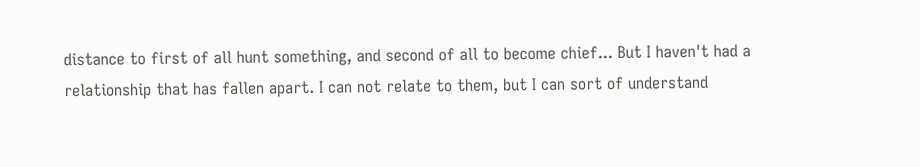distance to first of all hunt something, and second of all to become chief... But I haven't had a relationship that has fallen apart. I can not relate to them, but I can sort of understand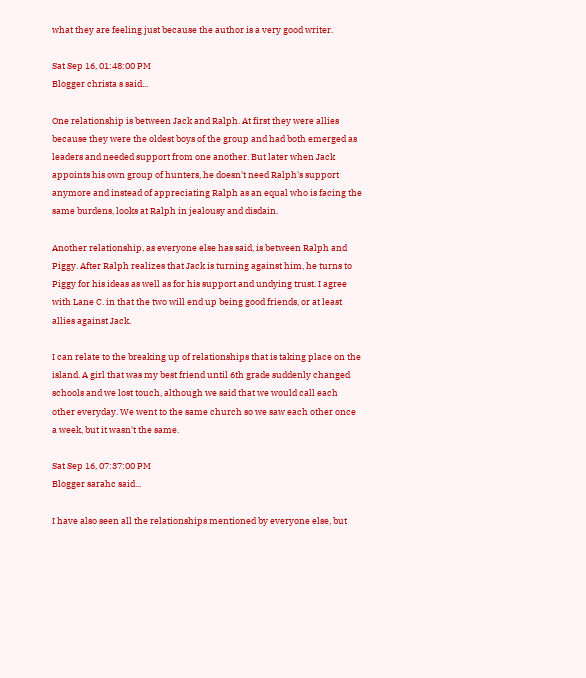what they are feeling just because the author is a very good writer.

Sat Sep 16, 01:48:00 PM
Blogger christa s said...

One relationship is between Jack and Ralph. At first they were allies because they were the oldest boys of the group and had both emerged as leaders and needed support from one another. But later when Jack appoints his own group of hunters, he doesn't need Ralph's support anymore and instead of appreciating Ralph as an equal who is facing the same burdens, looks at Ralph in jealousy and disdain.

Another relationship, as everyone else has said, is between Ralph and Piggy. After Ralph realizes that Jack is turning against him, he turns to Piggy for his ideas as well as for his support and undying trust. I agree with Lane C. in that the two will end up being good friends, or at least allies against Jack.

I can relate to the breaking up of relationships that is taking place on the island. A girl that was my best friend until 6th grade suddenly changed schools and we lost touch, although we said that we would call each other everyday. We went to the same church so we saw each other once a week, but it wasn't the same.

Sat Sep 16, 07:37:00 PM
Blogger sarahc said...

I have also seen all the relationships mentioned by everyone else, but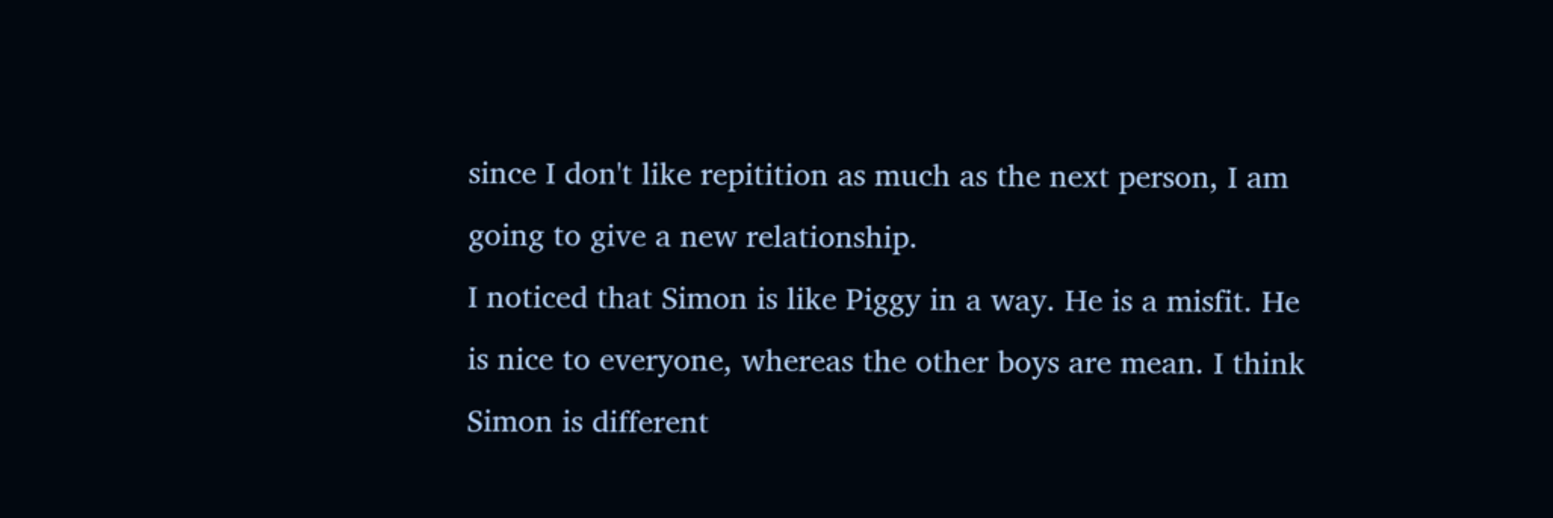since I don't like repitition as much as the next person, I am going to give a new relationship.
I noticed that Simon is like Piggy in a way. He is a misfit. He is nice to everyone, whereas the other boys are mean. I think Simon is different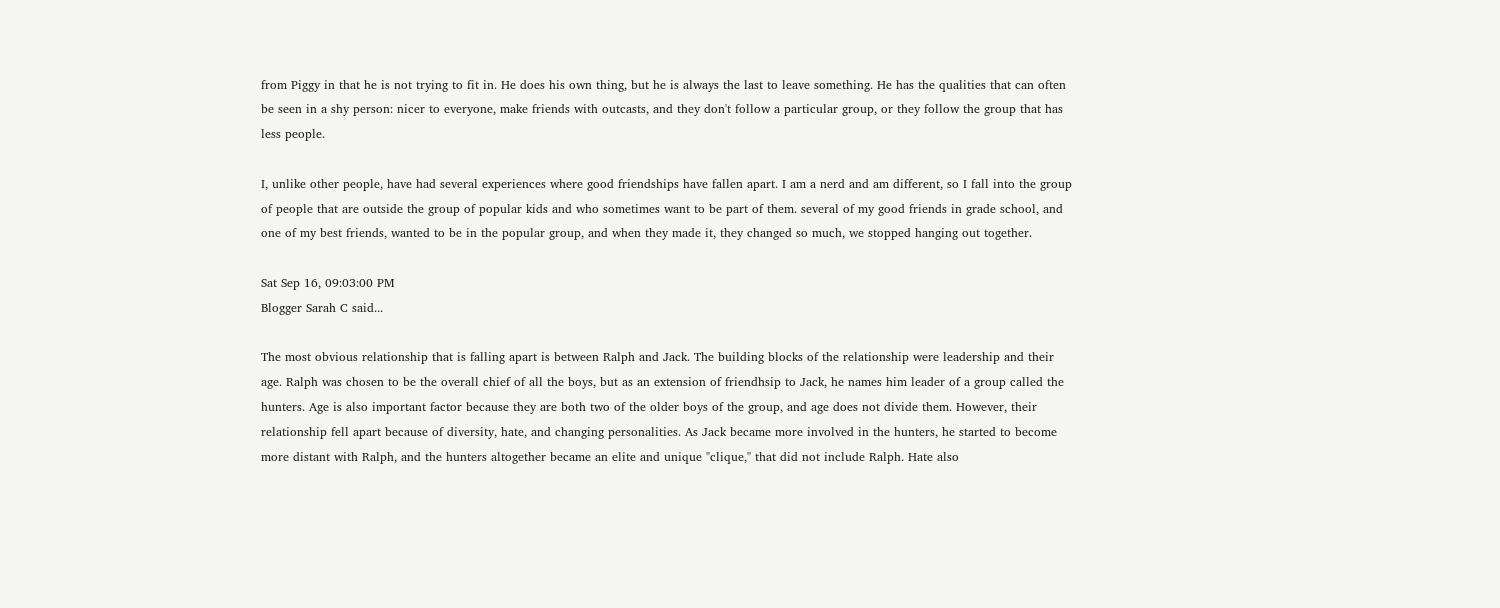from Piggy in that he is not trying to fit in. He does his own thing, but he is always the last to leave something. He has the qualities that can often be seen in a shy person: nicer to everyone, make friends with outcasts, and they don't follow a particular group, or they follow the group that has less people.

I, unlike other people, have had several experiences where good friendships have fallen apart. I am a nerd and am different, so I fall into the group of people that are outside the group of popular kids and who sometimes want to be part of them. several of my good friends in grade school, and one of my best friends, wanted to be in the popular group, and when they made it, they changed so much, we stopped hanging out together.

Sat Sep 16, 09:03:00 PM
Blogger Sarah C said...

The most obvious relationship that is falling apart is between Ralph and Jack. The building blocks of the relationship were leadership and their age. Ralph was chosen to be the overall chief of all the boys, but as an extension of friendhsip to Jack, he names him leader of a group called the hunters. Age is also important factor because they are both two of the older boys of the group, and age does not divide them. However, their relationship fell apart because of diversity, hate, and changing personalities. As Jack became more involved in the hunters, he started to become more distant with Ralph, and the hunters altogether became an elite and unique "clique," that did not include Ralph. Hate also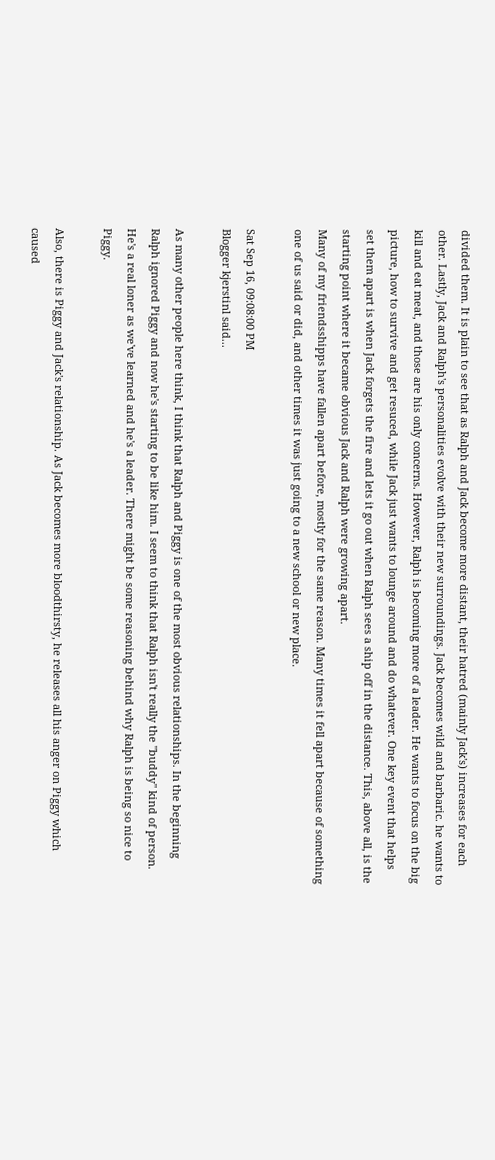divided them. It is plain to see that as Ralph and Jack become more distant, their hatred (mainly Jack's) increases for each other. Lastly, Jack and Ralph's personalities evolve with their new surroundings. Jack becomes wild and barbaric. he wants to kill and eat meat, and those are his only concerns. However, Ralph is becoming more of a leader. He wants to focus on the big picture, how to survive and get resuced, while Jack just wants to lounge around and do whatever. One key event that helps set them apart is when Jack forgets the fire and lets it go out when Ralph sees a ship off in the distance. This, above all, is the starting point where it became obvious Jack and Ralph were growing apart.
Many of my friendsshipps have fallen apart before, mostly for the same reason. Many times it fell apart because of something one of us said or did, and other times it was just going to a new school or new place.

Sat Sep 16, 09:08:00 PM
Blogger kjerstinl said...

As many other people here think, I think that Ralph and Piggy is one of the most obvious relationships. In the beginning Ralph ignored Piggy and now he's starting to be like him. I seem to think that Ralph isn't really the "buddy" kind of person. He's a real loner as we've learned and he's a leader. There might be some reasoning behind why Ralph is being so nice to Piggy.

Also, there is Piggy and Jack's relationship. As Jack becomes more bloodthirsty, he releases all his anger on Piggy which caused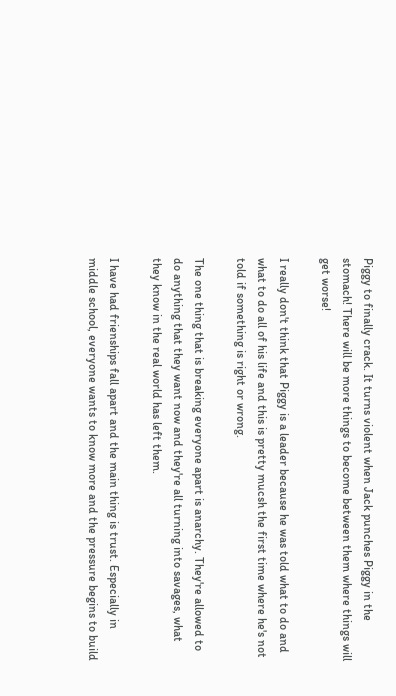Piggy to finally crack. It turns violent when Jack punches Piggy in the stomach! There will be more things to become between them where things will get worse!

I really don't think that Piggy is a leader because he was told what to do and what to do all of his life and this is pretty mucsh the first time where he's not told if something is right or wrong.

The one thing that is breaking everyone apart is anarchy. They're allowed to do anything that they want now and they're all turning into savages, what they know in the real world has left them.

I have had frienships fall apart and the main thing is trust. Especially in middle school, everyone wants to know more and the pressure begins to build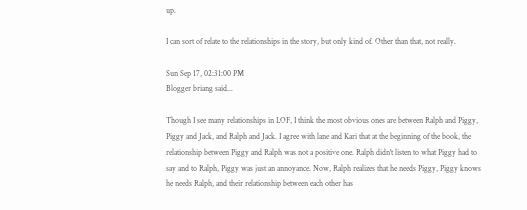up.

I can sort of relate to the relationships in the story, but only kind of. Other than that, not really.

Sun Sep 17, 02:31:00 PM
Blogger briang said...

Though I see many relationships in LOF, I think the most obvious ones are between Ralph and Piggy, Piggy and Jack, and Ralph and Jack. I agree with lane and Kari that at the beginning of the book, the relationship between Piggy and Ralph was not a positive one. Ralph didn't listen to what Piggy had to say and to Ralph, Piggy was just an annoyance. Now, Ralph realizes that he needs Piggy, Piggy knows he needs Ralph, and their relationship between each other has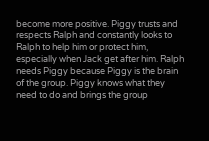become more positive. Piggy trusts and respects Ralph and constantly looks to Ralph to help him or protect him, especially when Jack get after him. Ralph needs Piggy because Piggy is the brain of the group. Piggy knows what they need to do and brings the group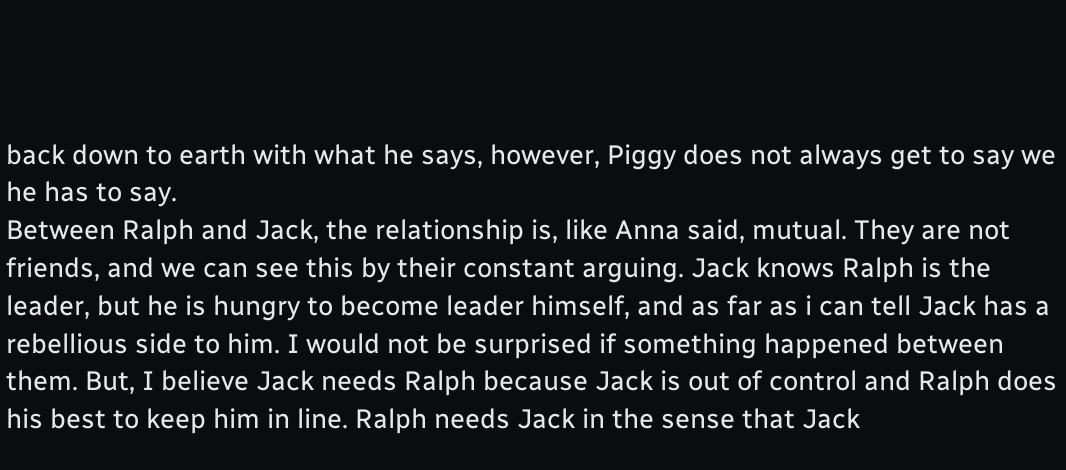back down to earth with what he says, however, Piggy does not always get to say we he has to say.
Between Ralph and Jack, the relationship is, like Anna said, mutual. They are not friends, and we can see this by their constant arguing. Jack knows Ralph is the leader, but he is hungry to become leader himself, and as far as i can tell Jack has a rebellious side to him. I would not be surprised if something happened between them. But, I believe Jack needs Ralph because Jack is out of control and Ralph does his best to keep him in line. Ralph needs Jack in the sense that Jack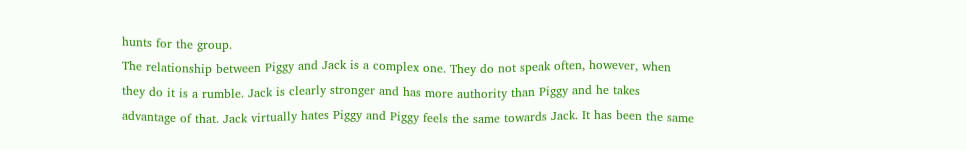hunts for the group.
The relationship between Piggy and Jack is a complex one. They do not speak often, however, when they do it is a rumble. Jack is clearly stronger and has more authority than Piggy and he takes advantage of that. Jack virtually hates Piggy and Piggy feels the same towards Jack. It has been the same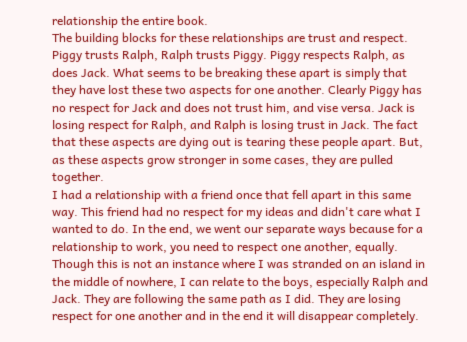relationship the entire book.
The building blocks for these relationships are trust and respect. Piggy trusts Ralph, Ralph trusts Piggy. Piggy respects Ralph, as does Jack. What seems to be breaking these apart is simply that they have lost these two aspects for one another. Clearly Piggy has no respect for Jack and does not trust him, and vise versa. Jack is losing respect for Ralph, and Ralph is losing trust in Jack. The fact that these aspects are dying out is tearing these people apart. But, as these aspects grow stronger in some cases, they are pulled together.
I had a relationship with a friend once that fell apart in this same way. This friend had no respect for my ideas and didn't care what I wanted to do. In the end, we went our separate ways because for a relationship to work, you need to respect one another, equally. Though this is not an instance where I was stranded on an island in the middle of nowhere, I can relate to the boys, especially Ralph and Jack. They are following the same path as I did. They are losing respect for one another and in the end it will disappear completely.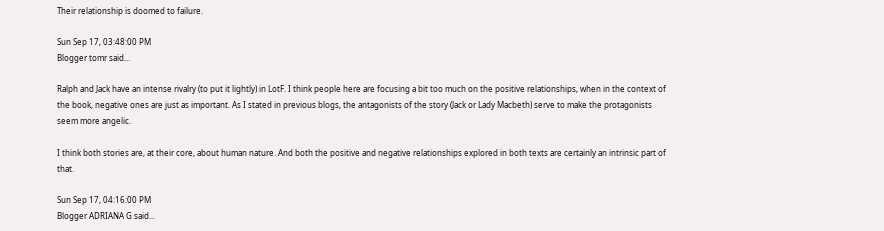Their relationship is doomed to failure.

Sun Sep 17, 03:48:00 PM
Blogger tomr said...

Ralph and Jack have an intense rivalry (to put it lightly) in LotF. I think people here are focusing a bit too much on the positive relationships, when in the context of the book, negative ones are just as important. As I stated in previous blogs, the antagonists of the story (Jack or Lady Macbeth) serve to make the protagonists seem more angelic.

I think both stories are, at their core, about human nature. And both the positive and negative relationships explored in both texts are certainly an intrinsic part of that.

Sun Sep 17, 04:16:00 PM
Blogger ADRIANA G said...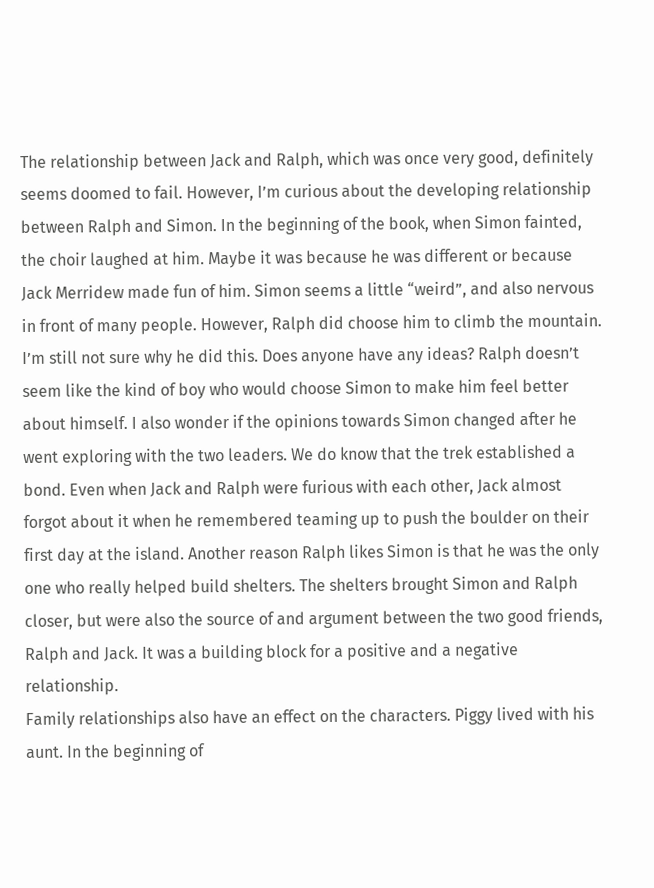The relationship between Jack and Ralph, which was once very good, definitely seems doomed to fail. However, I’m curious about the developing relationship between Ralph and Simon. In the beginning of the book, when Simon fainted, the choir laughed at him. Maybe it was because he was different or because Jack Merridew made fun of him. Simon seems a little “weird”, and also nervous in front of many people. However, Ralph did choose him to climb the mountain. I’m still not sure why he did this. Does anyone have any ideas? Ralph doesn’t seem like the kind of boy who would choose Simon to make him feel better about himself. I also wonder if the opinions towards Simon changed after he went exploring with the two leaders. We do know that the trek established a bond. Even when Jack and Ralph were furious with each other, Jack almost forgot about it when he remembered teaming up to push the boulder on their first day at the island. Another reason Ralph likes Simon is that he was the only one who really helped build shelters. The shelters brought Simon and Ralph closer, but were also the source of and argument between the two good friends, Ralph and Jack. It was a building block for a positive and a negative relationship.
Family relationships also have an effect on the characters. Piggy lived with his aunt. In the beginning of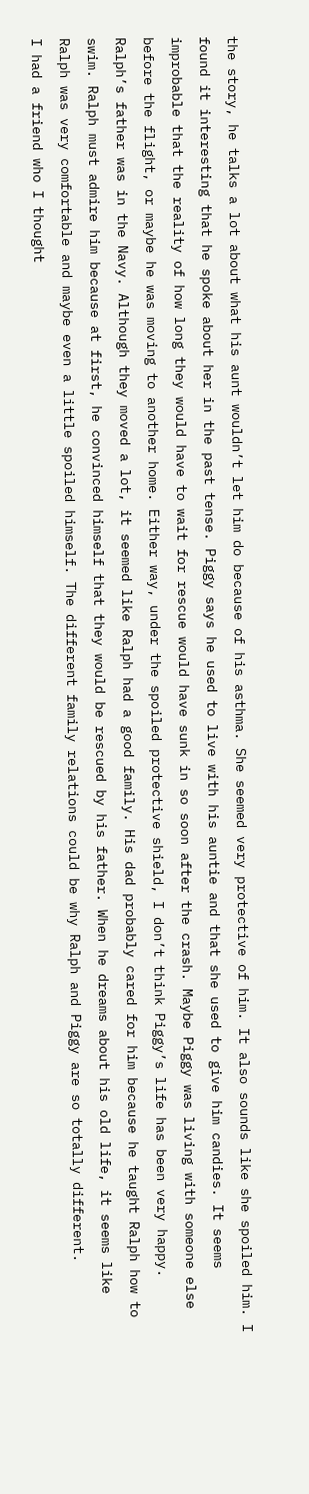the story, he talks a lot about what his aunt wouldn’t let him do because of his asthma. She seemed very protective of him. It also sounds like she spoiled him. I found it interesting that he spoke about her in the past tense. Piggy says he used to live with his auntie and that she used to give him candies. It seems improbable that the reality of how long they would have to wait for rescue would have sunk in so soon after the crash. Maybe Piggy was living with someone else before the flight, or maybe he was moving to another home. Either way, under the spoiled protective shield, I don’t think Piggy’s life has been very happy. Ralph’s father was in the Navy. Although they moved a lot, it seemed like Ralph had a good family. His dad probably cared for him because he taught Ralph how to swim. Ralph must admire him because at first, he convinced himself that they would be rescued by his father. When he dreams about his old life, it seems like Ralph was very comfortable and maybe even a little spoiled himself. The different family relations could be why Ralph and Piggy are so totally different.
I had a friend who I thought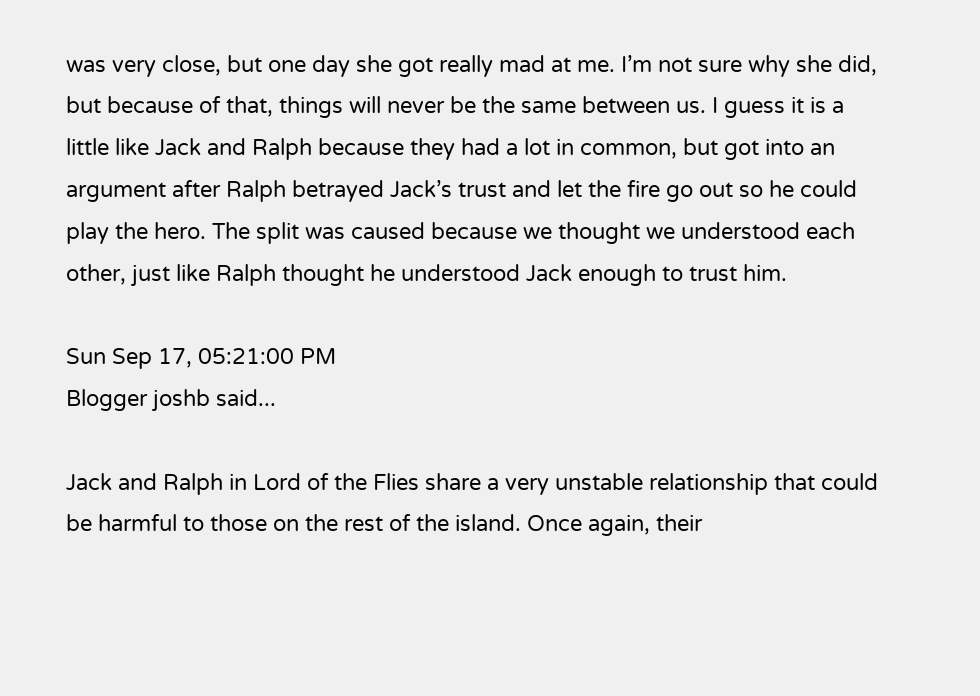was very close, but one day she got really mad at me. I’m not sure why she did, but because of that, things will never be the same between us. I guess it is a little like Jack and Ralph because they had a lot in common, but got into an argument after Ralph betrayed Jack’s trust and let the fire go out so he could play the hero. The split was caused because we thought we understood each other, just like Ralph thought he understood Jack enough to trust him.

Sun Sep 17, 05:21:00 PM
Blogger joshb said...

Jack and Ralph in Lord of the Flies share a very unstable relationship that could be harmful to those on the rest of the island. Once again, their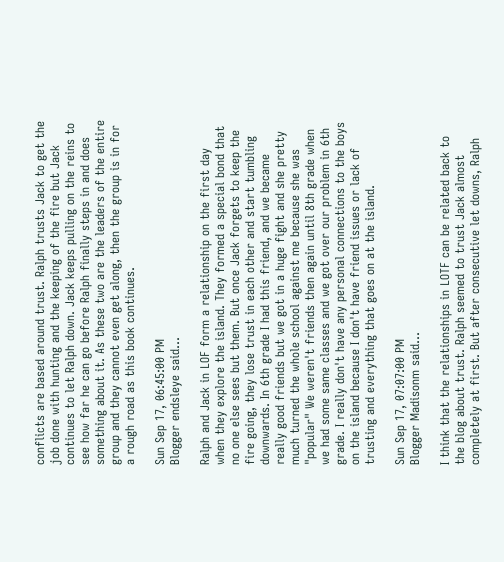conflicts are based around trust. Ralph trusts Jack to get the job done with hunting and the keeping of the fire but Jack continues to let Ralph down. Jack keeps pulling on the reins to see how far he can go before Ralph finally steps in and does something about it. As these two are the leaders of the entire group and they cannot even get along, then the group is in for a rough road as this book continues.

Sun Sep 17, 06:45:00 PM
Blogger endsleye said...

Ralph and Jack in LOF form a relationship on the first day when they explore the island. They formed a special bond that no one else sees but them. But once Jack forgets to keep the fire going, they lose trust in each other and start tumbling downwards. In 6th grade I had this friend, and we became really good friends but we got in a huge fight and she pretty much turned the whole school against me because she was "popular" We weren't friends then again until 8th grade when we had some same classes and we got over our problem in 6th grade. I really don't have any personal connections to the boys on the island because I don't have friend issues or lack of trusting and everything that goes on at the island.

Sun Sep 17, 07:07:00 PM
Blogger Madisonm said...

I think that the relationships in LOTF can be related back to the blog about trust. Ralph seemed to trust Jack almost completely at first. But after consecutive let downs, Ralph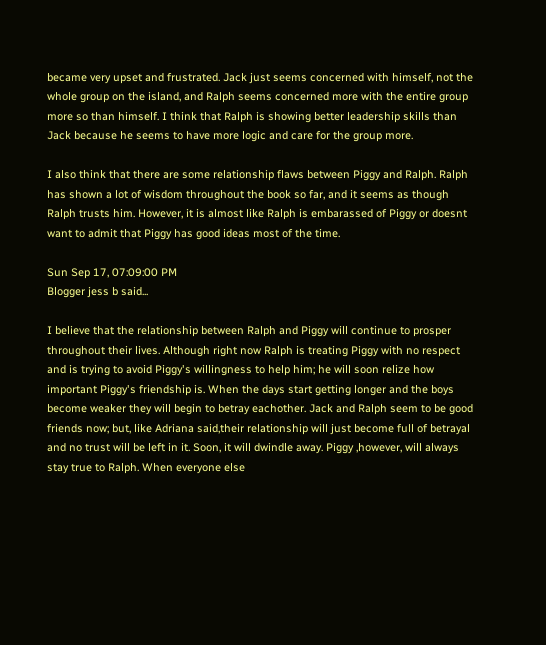became very upset and frustrated. Jack just seems concerned with himself, not the whole group on the island, and Ralph seems concerned more with the entire group more so than himself. I think that Ralph is showing better leadership skills than Jack because he seems to have more logic and care for the group more.

I also think that there are some relationship flaws between Piggy and Ralph. Ralph has shown a lot of wisdom throughout the book so far, and it seems as though Ralph trusts him. However, it is almost like Ralph is embarassed of Piggy or doesnt want to admit that Piggy has good ideas most of the time.

Sun Sep 17, 07:09:00 PM
Blogger jess b said...

I believe that the relationship between Ralph and Piggy will continue to prosper throughout their lives. Although right now Ralph is treating Piggy with no respect and is trying to avoid Piggy's willingness to help him; he will soon relize how important Piggy's friendship is. When the days start getting longer and the boys become weaker they will begin to betray eachother. Jack and Ralph seem to be good friends now; but, like Adriana said,their relationship will just become full of betrayal and no trust will be left in it. Soon, it will dwindle away. Piggy ,however, will always stay true to Ralph. When everyone else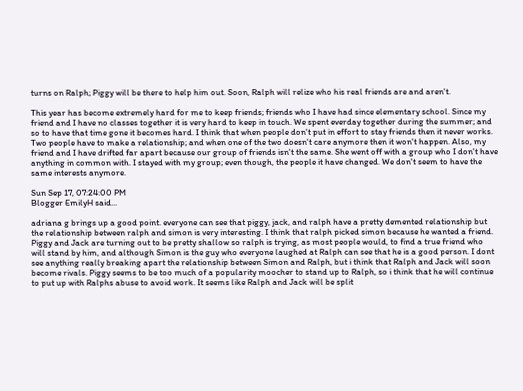turns on Ralph; Piggy will be there to help him out. Soon, Ralph will relize who his real friends are and aren't.

This year has become extremely hard for me to keep friends; friends who I have had since elementary school. Since my friend and I have no classes together it is very hard to keep in touch. We spent everday together during the summer; and so to have that time gone it becomes hard. I think that when people don't put in effort to stay friends then it never works. Two people have to make a relationship; and when one of the two doesn't care anymore then it won't happen. Also, my friend and I have drifted far apart because our group of friends isn't the same. She went off with a group who I don't have anything in common with. I stayed with my group; even though, the people it have changed. We don't seem to have the same interests anymore.

Sun Sep 17, 07:24:00 PM
Blogger EmilyH said...

adriana g brings up a good point. everyone can see that piggy, jack, and ralph have a pretty demented relationship but the relationship between ralph and simon is very interesting. I think that ralph picked simon because he wanted a friend. Piggy and Jack are turning out to be pretty shallow so ralph is trying, as most people would, to find a true friend who will stand by him, and although Simon is the guy who everyone laughed at Ralph can see that he is a good person. I dont see anything really breaking apart the relationship between Simon and Ralph, but i think that Ralph and Jack will soon become rivals. Piggy seems to be too much of a popularity moocher to stand up to Ralph, so i think that he will continue to put up with Ralphs abuse to avoid work. It seems like Ralph and Jack will be split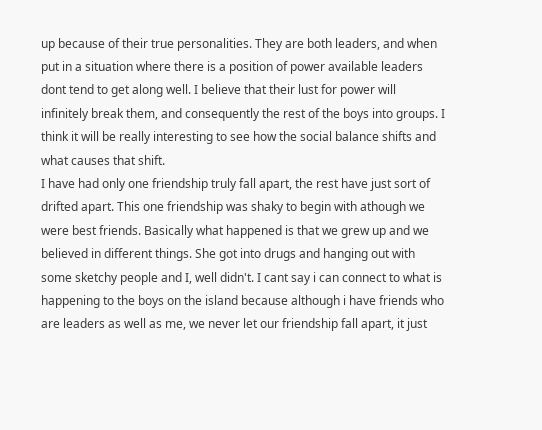up because of their true personalities. They are both leaders, and when put in a situation where there is a position of power available leaders dont tend to get along well. I believe that their lust for power will infinitely break them, and consequently the rest of the boys into groups. I think it will be really interesting to see how the social balance shifts and what causes that shift.
I have had only one friendship truly fall apart, the rest have just sort of drifted apart. This one friendship was shaky to begin with athough we were best friends. Basically what happened is that we grew up and we believed in different things. She got into drugs and hanging out with some sketchy people and I, well didn't. I cant say i can connect to what is happening to the boys on the island because although i have friends who are leaders as well as me, we never let our friendship fall apart, it just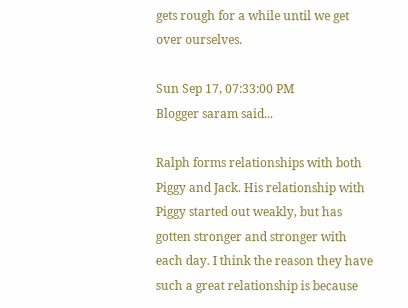gets rough for a while until we get over ourselves.

Sun Sep 17, 07:33:00 PM
Blogger saram said...

Ralph forms relationships with both Piggy and Jack. His relationship with Piggy started out weakly, but has gotten stronger and stronger with each day. I think the reason they have such a great relationship is because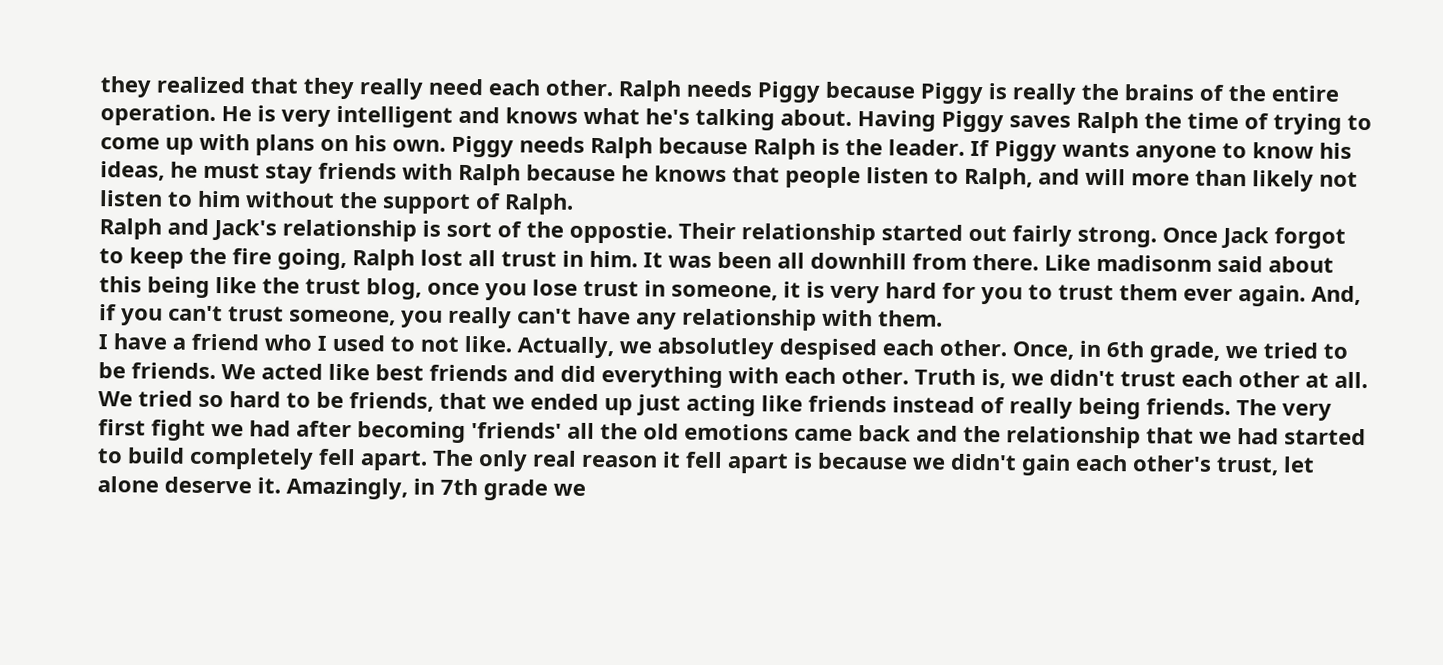they realized that they really need each other. Ralph needs Piggy because Piggy is really the brains of the entire operation. He is very intelligent and knows what he's talking about. Having Piggy saves Ralph the time of trying to come up with plans on his own. Piggy needs Ralph because Ralph is the leader. If Piggy wants anyone to know his ideas, he must stay friends with Ralph because he knows that people listen to Ralph, and will more than likely not listen to him without the support of Ralph.
Ralph and Jack's relationship is sort of the oppostie. Their relationship started out fairly strong. Once Jack forgot to keep the fire going, Ralph lost all trust in him. It was been all downhill from there. Like madisonm said about this being like the trust blog, once you lose trust in someone, it is very hard for you to trust them ever again. And, if you can't trust someone, you really can't have any relationship with them.
I have a friend who I used to not like. Actually, we absolutley despised each other. Once, in 6th grade, we tried to be friends. We acted like best friends and did everything with each other. Truth is, we didn't trust each other at all. We tried so hard to be friends, that we ended up just acting like friends instead of really being friends. The very first fight we had after becoming 'friends' all the old emotions came back and the relationship that we had started to build completely fell apart. The only real reason it fell apart is because we didn't gain each other's trust, let alone deserve it. Amazingly, in 7th grade we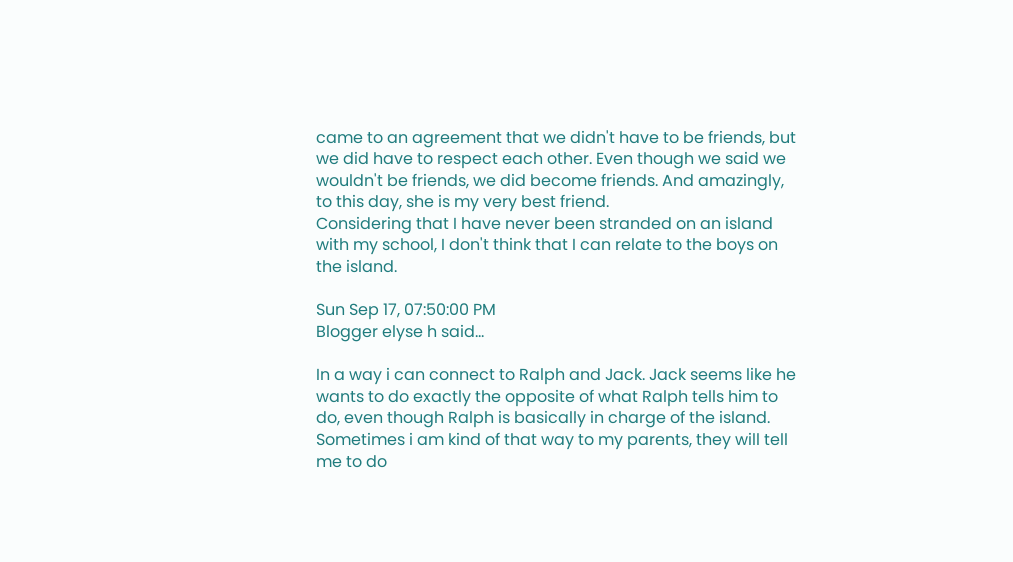came to an agreement that we didn't have to be friends, but we did have to respect each other. Even though we said we wouldn't be friends, we did become friends. And amazingly, to this day, she is my very best friend.
Considering that I have never been stranded on an island with my school, I don't think that I can relate to the boys on the island.

Sun Sep 17, 07:50:00 PM
Blogger elyse h said...

In a way i can connect to Ralph and Jack. Jack seems like he wants to do exactly the opposite of what Ralph tells him to do, even though Ralph is basically in charge of the island. Sometimes i am kind of that way to my parents, they will tell me to do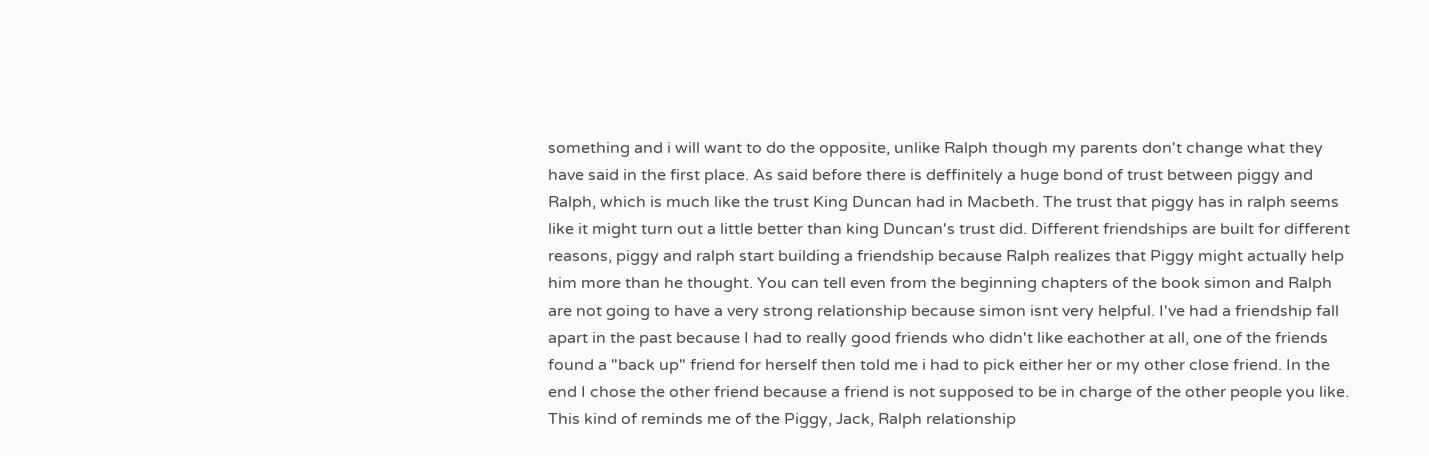something and i will want to do the opposite, unlike Ralph though my parents don't change what they have said in the first place. As said before there is deffinitely a huge bond of trust between piggy and Ralph, which is much like the trust King Duncan had in Macbeth. The trust that piggy has in ralph seems like it might turn out a little better than king Duncan's trust did. Different friendships are built for different reasons, piggy and ralph start building a friendship because Ralph realizes that Piggy might actually help him more than he thought. You can tell even from the beginning chapters of the book simon and Ralph are not going to have a very strong relationship because simon isnt very helpful. I've had a friendship fall apart in the past because I had to really good friends who didn't like eachother at all, one of the friends found a "back up" friend for herself then told me i had to pick either her or my other close friend. In the end I chose the other friend because a friend is not supposed to be in charge of the other people you like. This kind of reminds me of the Piggy, Jack, Ralph relationship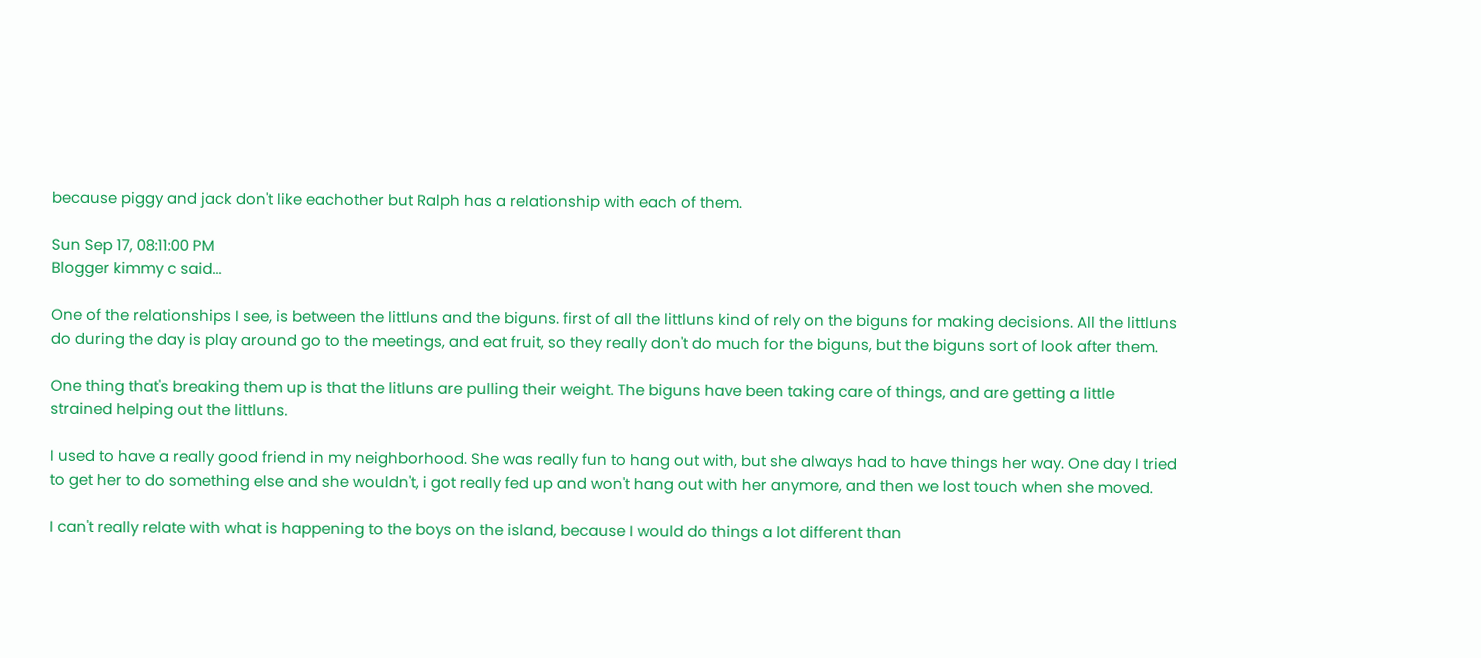because piggy and jack don't like eachother but Ralph has a relationship with each of them.

Sun Sep 17, 08:11:00 PM
Blogger kimmy c said...

One of the relationships I see, is between the littluns and the biguns. first of all the littluns kind of rely on the biguns for making decisions. All the littluns do during the day is play around go to the meetings, and eat fruit, so they really don't do much for the biguns, but the biguns sort of look after them.

One thing that's breaking them up is that the litluns are pulling their weight. The biguns have been taking care of things, and are getting a little strained helping out the littluns.

I used to have a really good friend in my neighborhood. She was really fun to hang out with, but she always had to have things her way. One day I tried to get her to do something else and she wouldn't, i got really fed up and won't hang out with her anymore, and then we lost touch when she moved.

I can't really relate with what is happening to the boys on the island, because I would do things a lot different than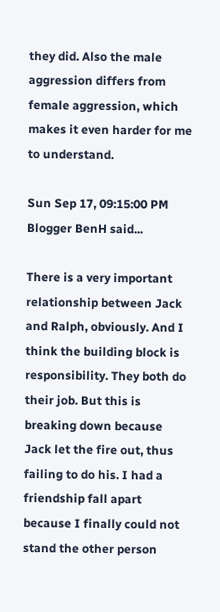they did. Also the male aggression differs from female aggression, which makes it even harder for me to understand.

Sun Sep 17, 09:15:00 PM
Blogger BenH said...

There is a very important relationship between Jack and Ralph, obviously. And I think the building block is responsibility. They both do their job. But this is breaking down because Jack let the fire out, thus failing to do his. I had a friendship fall apart because I finally could not stand the other person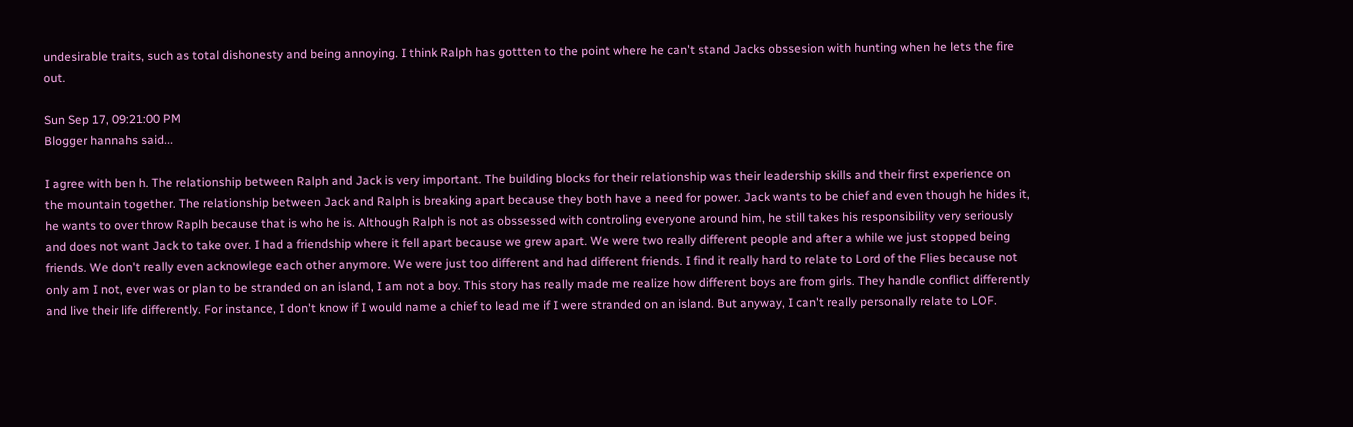undesirable traits, such as total dishonesty and being annoying. I think Ralph has gottten to the point where he can't stand Jacks obssesion with hunting when he lets the fire out.

Sun Sep 17, 09:21:00 PM
Blogger hannahs said...

I agree with ben h. The relationship between Ralph and Jack is very important. The building blocks for their relationship was their leadership skills and their first experience on the mountain together. The relationship between Jack and Ralph is breaking apart because they both have a need for power. Jack wants to be chief and even though he hides it, he wants to over throw Raplh because that is who he is. Although Ralph is not as obssessed with controling everyone around him, he still takes his responsibility very seriously and does not want Jack to take over. I had a friendship where it fell apart because we grew apart. We were two really different people and after a while we just stopped being friends. We don't really even acknowlege each other anymore. We were just too different and had different friends. I find it really hard to relate to Lord of the Flies because not only am I not, ever was or plan to be stranded on an island, I am not a boy. This story has really made me realize how different boys are from girls. They handle conflict differently and live their life differently. For instance, I don't know if I would name a chief to lead me if I were stranded on an island. But anyway, I can't really personally relate to LOF.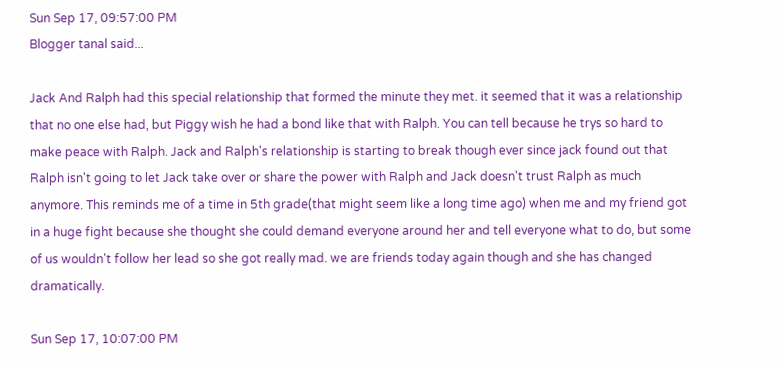Sun Sep 17, 09:57:00 PM
Blogger tanal said...

Jack And Ralph had this special relationship that formed the minute they met. it seemed that it was a relationship that no one else had, but Piggy wish he had a bond like that with Ralph. You can tell because he trys so hard to make peace with Ralph. Jack and Ralph's relationship is starting to break though ever since jack found out that Ralph isn't going to let Jack take over or share the power with Ralph and Jack doesn't trust Ralph as much anymore. This reminds me of a time in 5th grade(that might seem like a long time ago) when me and my friend got in a huge fight because she thought she could demand everyone around her and tell everyone what to do, but some of us wouldn't follow her lead so she got really mad. we are friends today again though and she has changed dramatically.

Sun Sep 17, 10:07:00 PM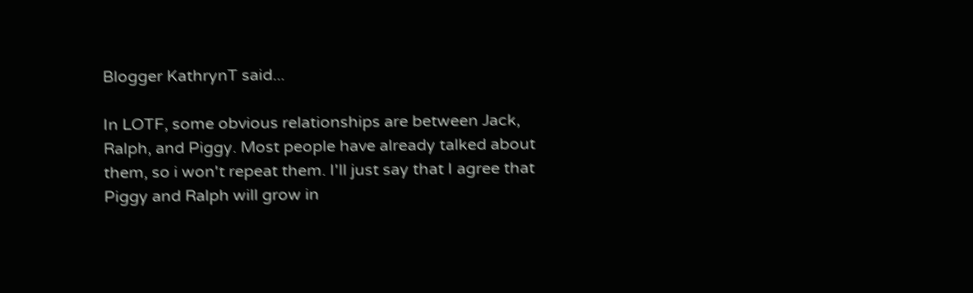Blogger KathrynT said...

In LOTF, some obvious relationships are between Jack, Ralph, and Piggy. Most people have already talked about them, so i won't repeat them. I'll just say that I agree that Piggy and Ralph will grow in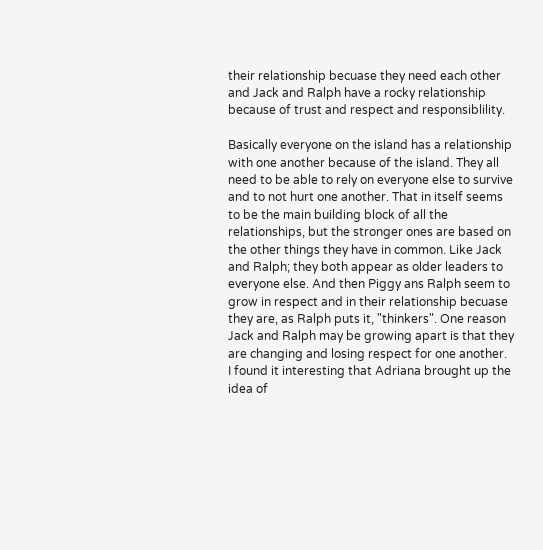their relationship becuase they need each other and Jack and Ralph have a rocky relationship because of trust and respect and responsiblility.

Basically everyone on the island has a relationship with one another because of the island. They all need to be able to rely on everyone else to survive and to not hurt one another. That in itself seems to be the main building block of all the relationships, but the stronger ones are based on the other things they have in common. Like Jack and Ralph; they both appear as older leaders to everyone else. And then Piggy ans Ralph seem to grow in respect and in their relationship becuase they are, as Ralph puts it, "thinkers". One reason Jack and Ralph may be growing apart is that they are changing and losing respect for one another.
I found it interesting that Adriana brought up the idea of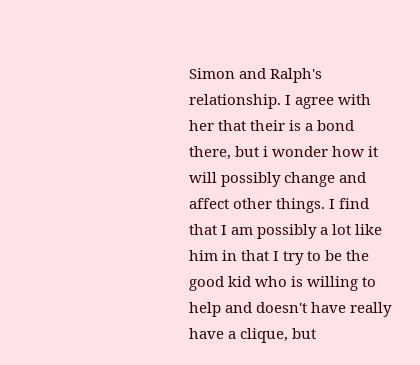Simon and Ralph's relationship. I agree with her that their is a bond there, but i wonder how it will possibly change and affect other things. I find that I am possibly a lot like him in that I try to be the good kid who is willing to help and doesn't have really have a clique, but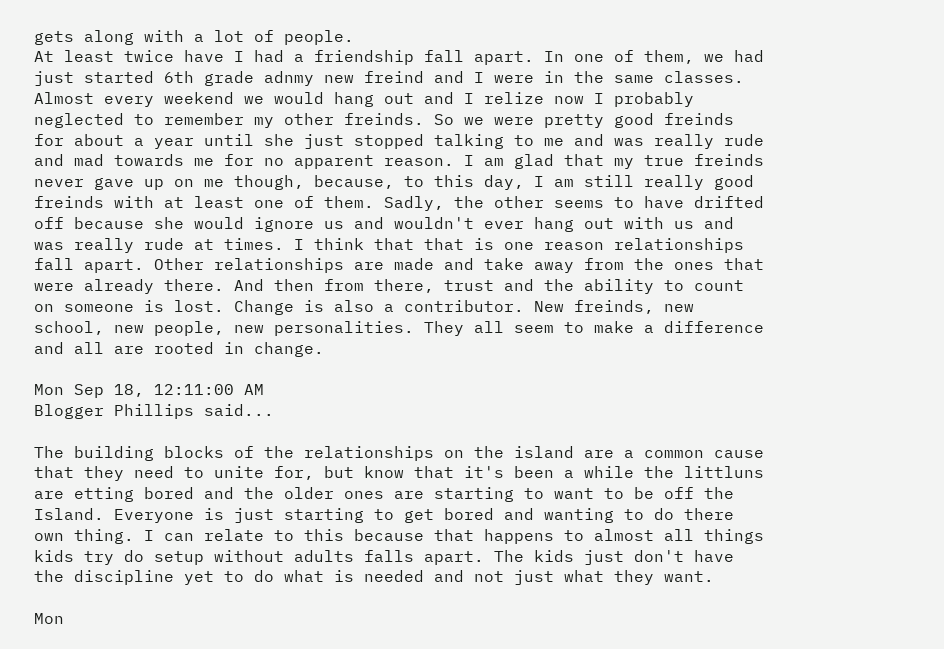gets along with a lot of people.
At least twice have I had a friendship fall apart. In one of them, we had just started 6th grade adnmy new freind and I were in the same classes. Almost every weekend we would hang out and I relize now I probably neglected to remember my other freinds. So we were pretty good freinds for about a year until she just stopped talking to me and was really rude and mad towards me for no apparent reason. I am glad that my true freinds never gave up on me though, because, to this day, I am still really good freinds with at least one of them. Sadly, the other seems to have drifted off because she would ignore us and wouldn't ever hang out with us and was really rude at times. I think that that is one reason relationships fall apart. Other relationships are made and take away from the ones that were already there. And then from there, trust and the ability to count on someone is lost. Change is also a contributor. New freinds, new school, new people, new personalities. They all seem to make a difference and all are rooted in change.

Mon Sep 18, 12:11:00 AM
Blogger Phillips said...

The building blocks of the relationships on the island are a common cause that they need to unite for, but know that it's been a while the littluns are etting bored and the older ones are starting to want to be off the Island. Everyone is just starting to get bored and wanting to do there own thing. I can relate to this because that happens to almost all things kids try do setup without adults falls apart. The kids just don't have the discipline yet to do what is needed and not just what they want.

Mon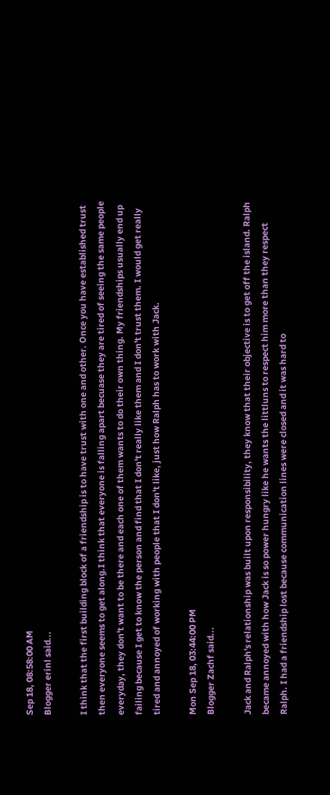Sep 18, 08:58:00 AM
Blogger erinl said...

I think that the first building block of a friendship is to have trust with one and other. Once you have established trust then everyone seems to get along.I think that everyone is falling apart becuase they are tired of seeing the same people everyday, they don't want to be there and each one of them wants to do their own thing. My friendships usually end up failing because I get to know the person and find that I don't really like them and I don't trust them. I would get really tired and annoyed of working with people that I don't like, just how Ralph has to work with Jack.

Mon Sep 18, 03:44:00 PM
Blogger Zachf said...

Jack and Ralph's relationship was built upon responsibility, they know that their objective is to get off the island. Ralph became annoyed with how Jack is so power hungry like he wants the littluns to respect him more than they respect Ralph. I had a friendship lost because communication lines were closed and it was hard to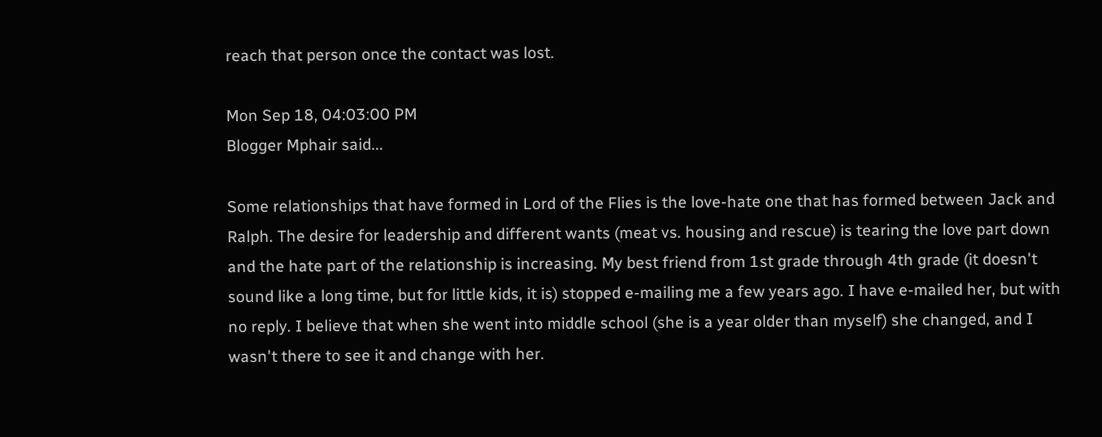reach that person once the contact was lost.

Mon Sep 18, 04:03:00 PM
Blogger Mphair said...

Some relationships that have formed in Lord of the Flies is the love-hate one that has formed between Jack and Ralph. The desire for leadership and different wants (meat vs. housing and rescue) is tearing the love part down and the hate part of the relationship is increasing. My best friend from 1st grade through 4th grade (it doesn't sound like a long time, but for little kids, it is) stopped e-mailing me a few years ago. I have e-mailed her, but with no reply. I believe that when she went into middle school (she is a year older than myself) she changed, and I wasn't there to see it and change with her.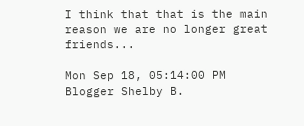I think that that is the main reason we are no longer great friends...

Mon Sep 18, 05:14:00 PM
Blogger Shelby B.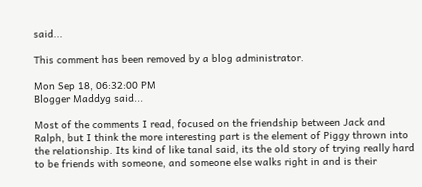said...

This comment has been removed by a blog administrator.

Mon Sep 18, 06:32:00 PM
Blogger Maddyg said...

Most of the comments I read, focused on the friendship between Jack and Ralph, but I think the more interesting part is the element of Piggy thrown into the relationship. Its kind of like tanal said, its the old story of trying really hard to be friends with someone, and someone else walks right in and is their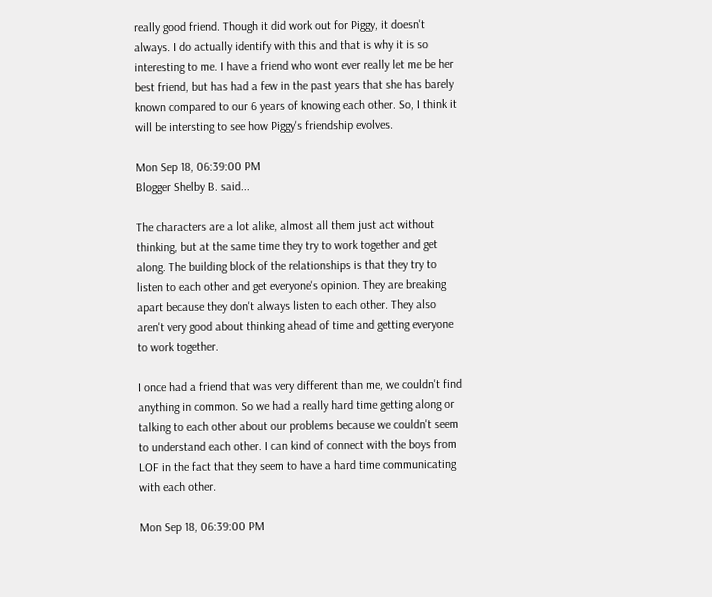really good friend. Though it did work out for Piggy, it doesn't always. I do actually identify with this and that is why it is so interesting to me. I have a friend who wont ever really let me be her best friend, but has had a few in the past years that she has barely known compared to our 6 years of knowing each other. So, I think it will be intersting to see how Piggy's friendship evolves.

Mon Sep 18, 06:39:00 PM
Blogger Shelby B. said...

The characters are a lot alike, almost all them just act without thinking, but at the same time they try to work together and get along. The building block of the relationships is that they try to listen to each other and get everyone's opinion. They are breaking apart because they don't always listen to each other. They also aren't very good about thinking ahead of time and getting everyone to work together.

I once had a friend that was very different than me, we couldn't find anything in common. So we had a really hard time getting along or talking to each other about our problems because we couldn't seem to understand each other. I can kind of connect with the boys from LOF in the fact that they seem to have a hard time communicating with each other.

Mon Sep 18, 06:39:00 PM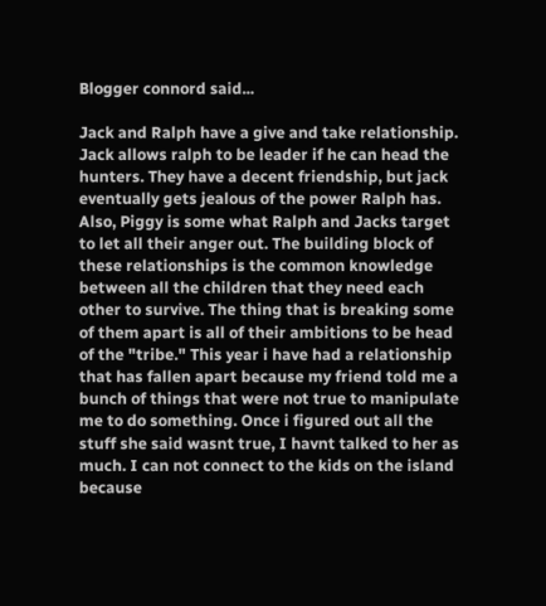Blogger connord said...

Jack and Ralph have a give and take relationship. Jack allows ralph to be leader if he can head the hunters. They have a decent friendship, but jack eventually gets jealous of the power Ralph has. Also, Piggy is some what Ralph and Jacks target to let all their anger out. The building block of these relationships is the common knowledge between all the children that they need each other to survive. The thing that is breaking some of them apart is all of their ambitions to be head of the "tribe." This year i have had a relationship that has fallen apart because my friend told me a bunch of things that were not true to manipulate me to do something. Once i figured out all the stuff she said wasnt true, I havnt talked to her as much. I can not connect to the kids on the island because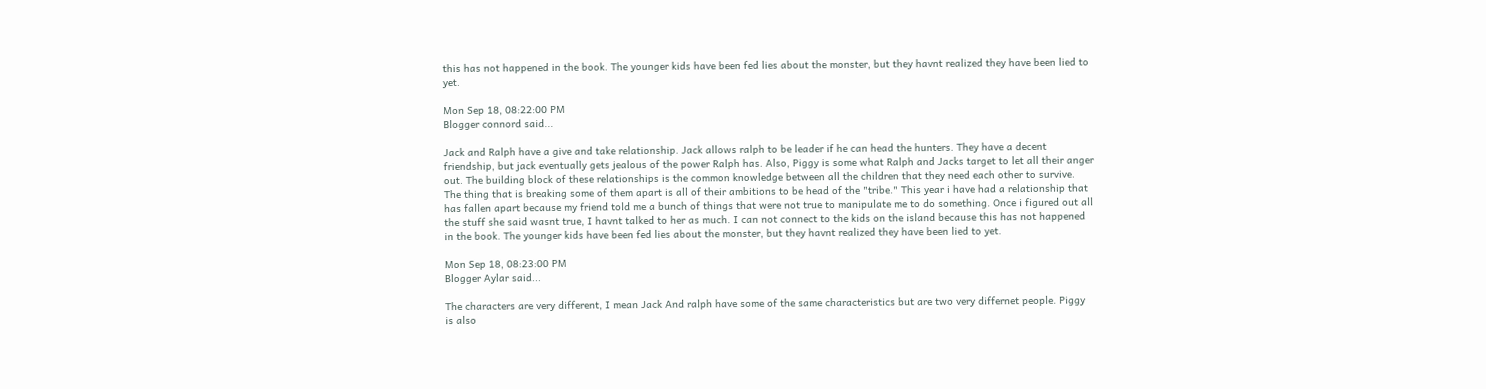this has not happened in the book. The younger kids have been fed lies about the monster, but they havnt realized they have been lied to yet.

Mon Sep 18, 08:22:00 PM
Blogger connord said...

Jack and Ralph have a give and take relationship. Jack allows ralph to be leader if he can head the hunters. They have a decent friendship, but jack eventually gets jealous of the power Ralph has. Also, Piggy is some what Ralph and Jacks target to let all their anger out. The building block of these relationships is the common knowledge between all the children that they need each other to survive. The thing that is breaking some of them apart is all of their ambitions to be head of the "tribe." This year i have had a relationship that has fallen apart because my friend told me a bunch of things that were not true to manipulate me to do something. Once i figured out all the stuff she said wasnt true, I havnt talked to her as much. I can not connect to the kids on the island because this has not happened in the book. The younger kids have been fed lies about the monster, but they havnt realized they have been lied to yet.

Mon Sep 18, 08:23:00 PM
Blogger Aylar said...

The characters are very different, I mean Jack And ralph have some of the same characteristics but are two very differnet people. Piggy is also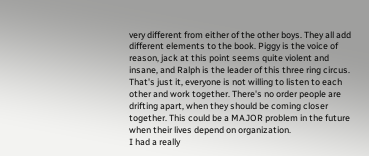very different from either of the other boys. They all add different elements to the book. Piggy is the voice of reason, jack at this point seems quite violent and insane, and Ralph is the leader of this three ring circus. That's just it, everyone is not willing to listen to each other and work together. There's no order people are drifting apart, when they should be coming closer together. This could be a MAJOR problem in the future when their lives depend on organization.
I had a really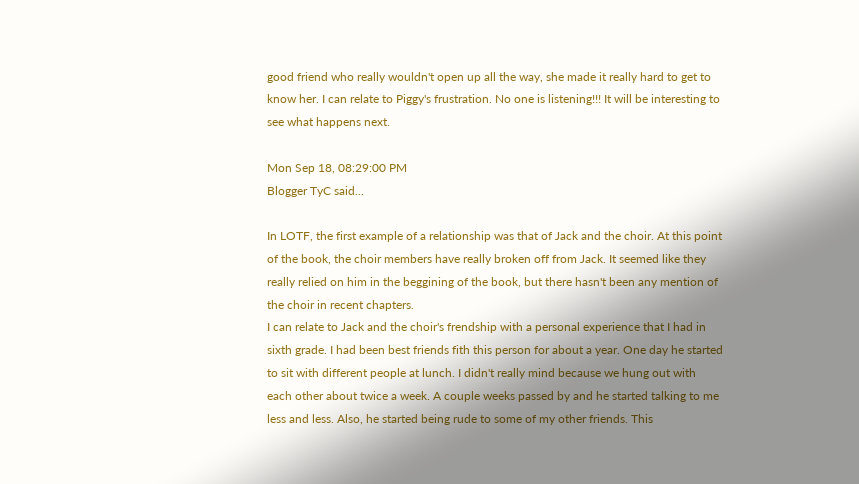good friend who really wouldn't open up all the way, she made it really hard to get to know her. I can relate to Piggy's frustration. No one is listening!!! It will be interesting to see what happens next.

Mon Sep 18, 08:29:00 PM
Blogger TyC said...

In LOTF, the first example of a relationship was that of Jack and the choir. At this point of the book, the choir members have really broken off from Jack. It seemed like they really relied on him in the beggining of the book, but there hasn't been any mention of the choir in recent chapters.
I can relate to Jack and the choir's frendship with a personal experience that I had in sixth grade. I had been best friends fith this person for about a year. One day he started to sit with different people at lunch. I didn't really mind because we hung out with each other about twice a week. A couple weeks passed by and he started talking to me less and less. Also, he started being rude to some of my other friends. This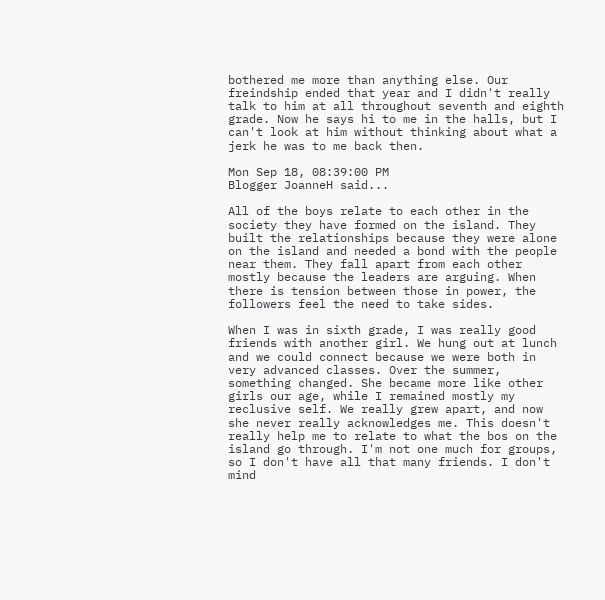bothered me more than anything else. Our freindship ended that year and I didn't really talk to him at all throughout seventh and eighth grade. Now he says hi to me in the halls, but I can't look at him without thinking about what a jerk he was to me back then.

Mon Sep 18, 08:39:00 PM
Blogger JoanneH said...

All of the boys relate to each other in the society they have formed on the island. They built the relationships because they were alone on the island and needed a bond with the people near them. They fall apart from each other mostly because the leaders are arguing. When there is tension between those in power, the followers feel the need to take sides.

When I was in sixth grade, I was really good friends with another girl. We hung out at lunch and we could connect because we were both in very advanced classes. Over the summer, something changed. She became more like other girls our age, while I remained mostly my reclusive self. We really grew apart, and now she never really acknowledges me. This doesn't really help me to relate to what the bos on the island go through. I'm not one much for groups, so I don't have all that many friends. I don't mind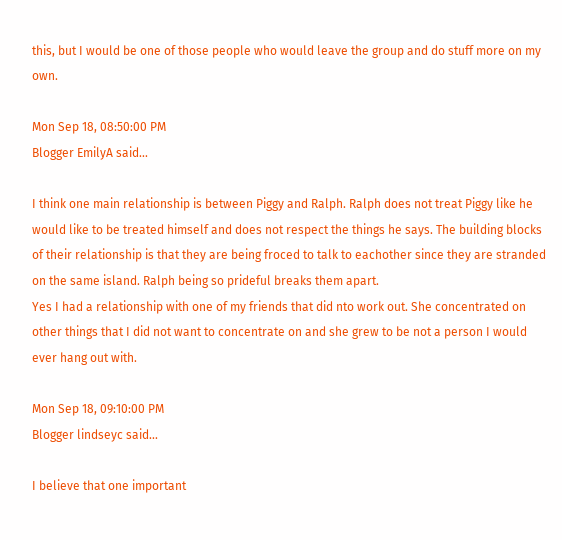this, but I would be one of those people who would leave the group and do stuff more on my own.

Mon Sep 18, 08:50:00 PM
Blogger EmilyA said...

I think one main relationship is between Piggy and Ralph. Ralph does not treat Piggy like he would like to be treated himself and does not respect the things he says. The building blocks of their relationship is that they are being froced to talk to eachother since they are stranded on the same island. Ralph being so prideful breaks them apart.
Yes I had a relationship with one of my friends that did nto work out. She concentrated on other things that I did not want to concentrate on and she grew to be not a person I would ever hang out with.

Mon Sep 18, 09:10:00 PM
Blogger lindseyc said...

I believe that one important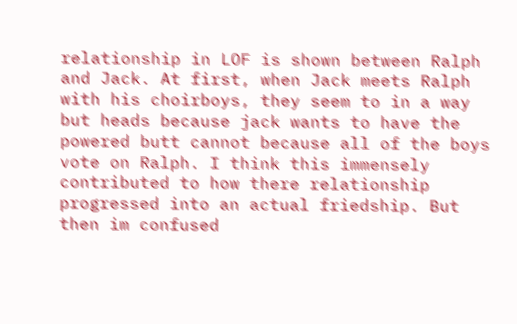relationship in LOF is shown between Ralph and Jack. At first, when Jack meets Ralph with his choirboys, they seem to in a way but heads because jack wants to have the powered butt cannot because all of the boys vote on Ralph. I think this immensely contributed to how there relationship progressed into an actual friedship. But then im confused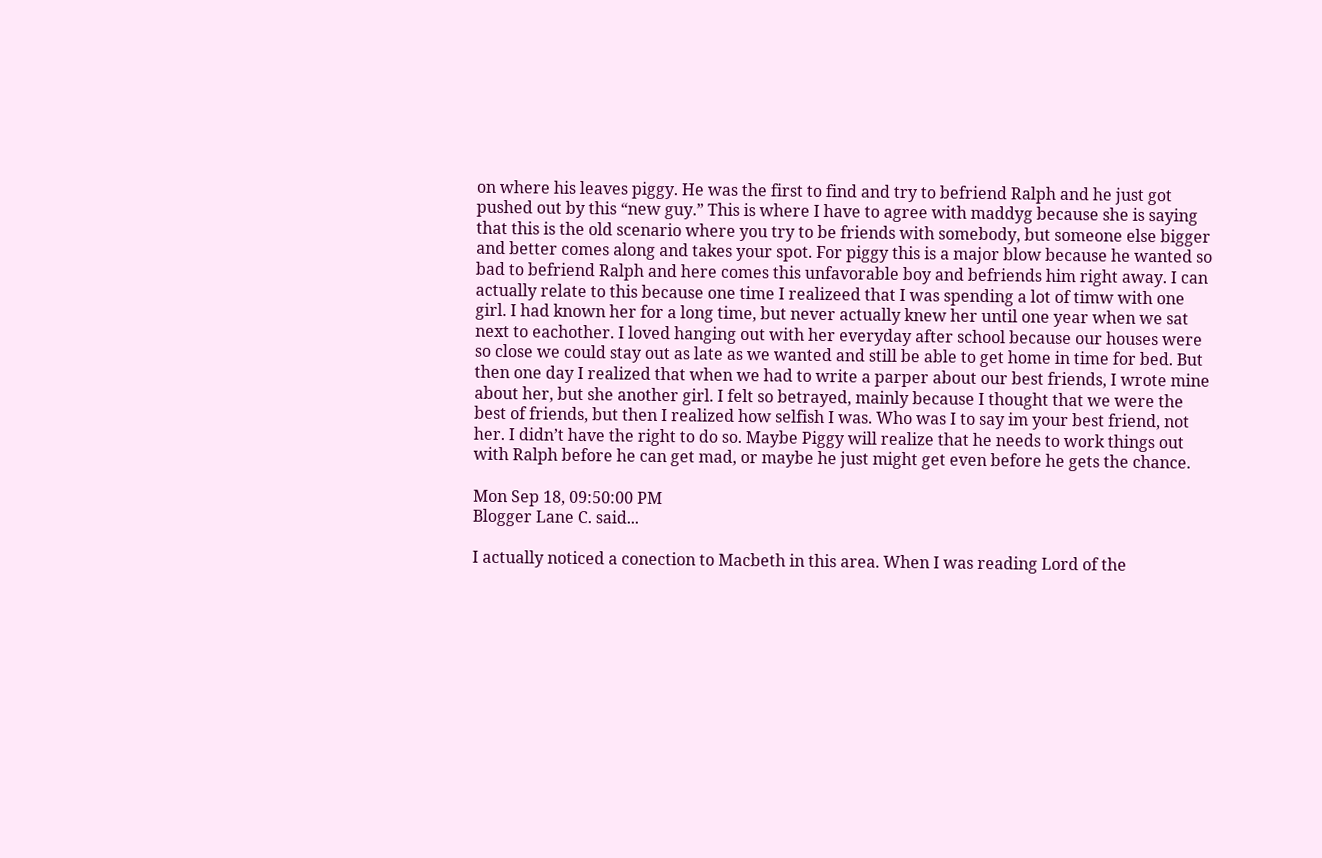on where his leaves piggy. He was the first to find and try to befriend Ralph and he just got pushed out by this “new guy.” This is where I have to agree with maddyg because she is saying that this is the old scenario where you try to be friends with somebody, but someone else bigger and better comes along and takes your spot. For piggy this is a major blow because he wanted so bad to befriend Ralph and here comes this unfavorable boy and befriends him right away. I can actually relate to this because one time I realizeed that I was spending a lot of timw with one girl. I had known her for a long time, but never actually knew her until one year when we sat next to eachother. I loved hanging out with her everyday after school because our houses were so close we could stay out as late as we wanted and still be able to get home in time for bed. But then one day I realized that when we had to write a parper about our best friends, I wrote mine about her, but she another girl. I felt so betrayed, mainly because I thought that we were the best of friends, but then I realized how selfish I was. Who was I to say im your best friend, not her. I didn’t have the right to do so. Maybe Piggy will realize that he needs to work things out with Ralph before he can get mad, or maybe he just might get even before he gets the chance.

Mon Sep 18, 09:50:00 PM
Blogger Lane C. said...

I actually noticed a conection to Macbeth in this area. When I was reading Lord of the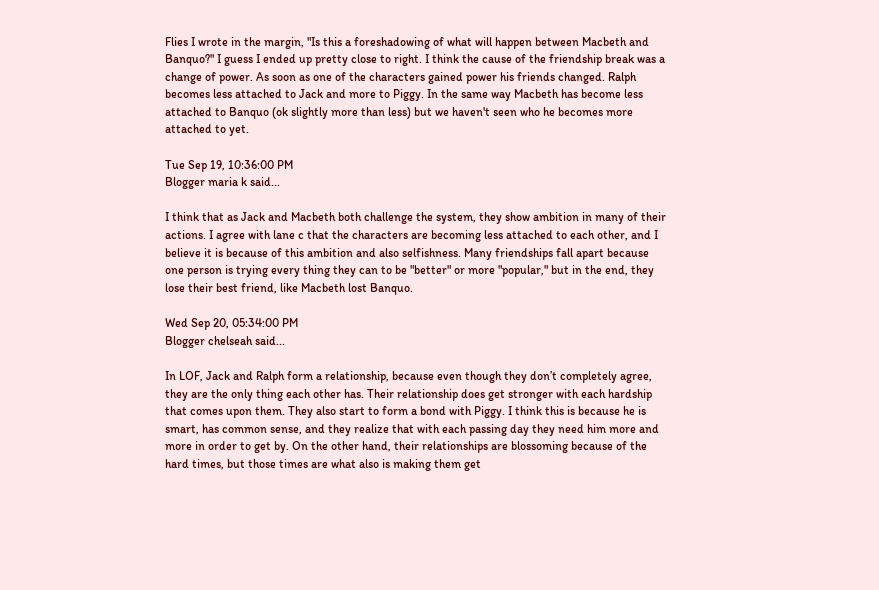Flies I wrote in the margin, "Is this a foreshadowing of what will happen between Macbeth and Banquo?" I guess I ended up pretty close to right. I think the cause of the friendship break was a change of power. As soon as one of the characters gained power his friends changed. Ralph becomes less attached to Jack and more to Piggy. In the same way Macbeth has become less attached to Banquo (ok slightly more than less) but we haven't seen who he becomes more attached to yet.

Tue Sep 19, 10:36:00 PM
Blogger maria k said...

I think that as Jack and Macbeth both challenge the system, they show ambition in many of their actions. I agree with lane c that the characters are becoming less attached to each other, and I believe it is because of this ambition and also selfishness. Many friendships fall apart because one person is trying every thing they can to be "better" or more "popular," but in the end, they lose their best friend, like Macbeth lost Banquo.

Wed Sep 20, 05:34:00 PM
Blogger chelseah said...

In LOF, Jack and Ralph form a relationship, because even though they don’t completely agree, they are the only thing each other has. Their relationship does get stronger with each hardship that comes upon them. They also start to form a bond with Piggy. I think this is because he is smart, has common sense, and they realize that with each passing day they need him more and more in order to get by. On the other hand, their relationships are blossoming because of the hard times, but those times are what also is making them get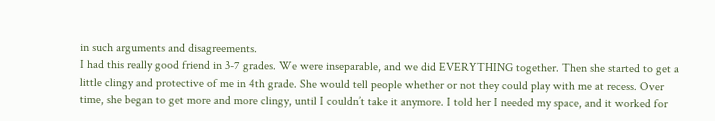in such arguments and disagreements.
I had this really good friend in 3-7 grades. We were inseparable, and we did EVERYTHING together. Then she started to get a little clingy and protective of me in 4th grade. She would tell people whether or not they could play with me at recess. Over time, she began to get more and more clingy, until I couldn’t take it anymore. I told her I needed my space, and it worked for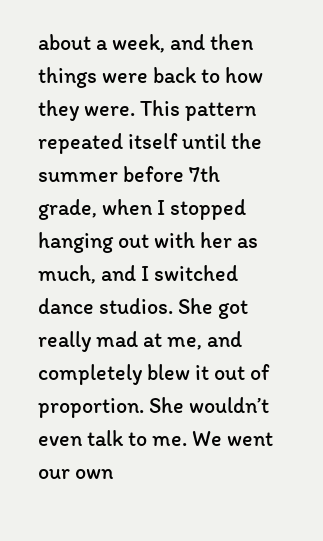about a week, and then things were back to how they were. This pattern repeated itself until the summer before 7th grade, when I stopped hanging out with her as much, and I switched dance studios. She got really mad at me, and completely blew it out of proportion. She wouldn’t even talk to me. We went our own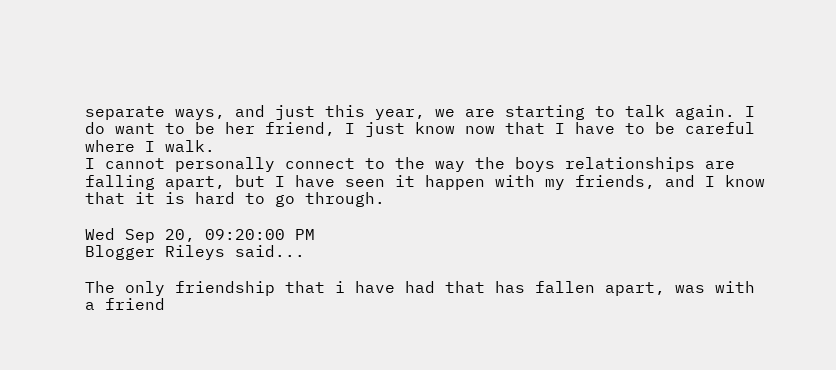separate ways, and just this year, we are starting to talk again. I do want to be her friend, I just know now that I have to be careful where I walk.
I cannot personally connect to the way the boys relationships are falling apart, but I have seen it happen with my friends, and I know that it is hard to go through.

Wed Sep 20, 09:20:00 PM
Blogger Rileys said...

The only friendship that i have had that has fallen apart, was with a friend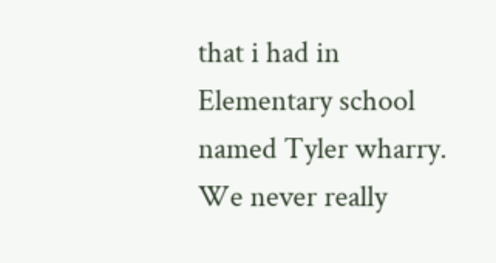that i had in Elementary school named Tyler wharry. We never really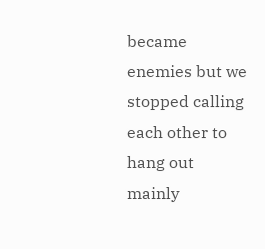became enemies but we stopped calling each other to hang out mainly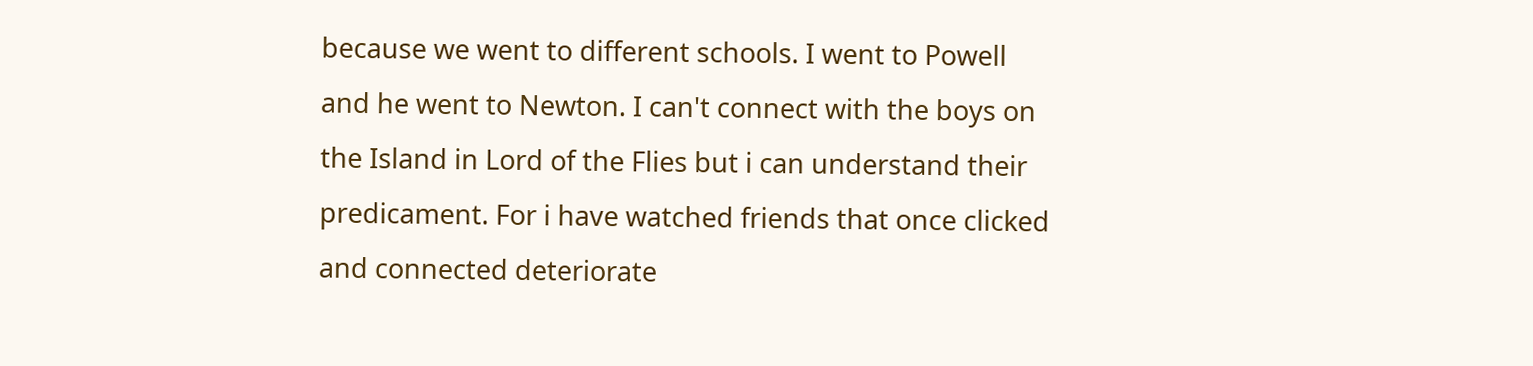because we went to different schools. I went to Powell and he went to Newton. I can't connect with the boys on the Island in Lord of the Flies but i can understand their predicament. For i have watched friends that once clicked and connected deteriorate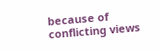because of conflicting views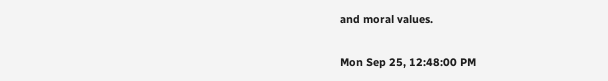and moral values.

Mon Sep 25, 12:48:00 PM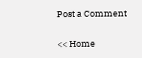Post a Comment

<< Home